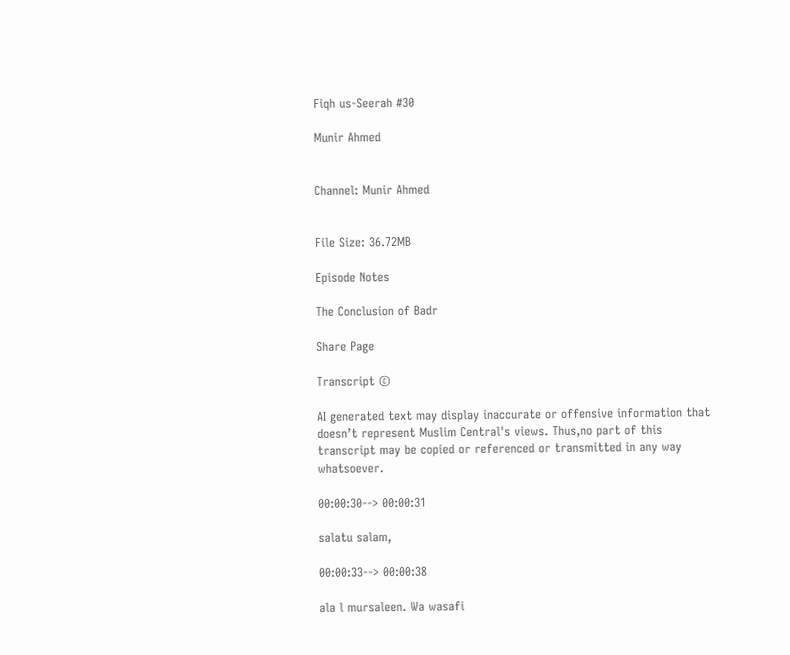Fiqh us-Seerah #30

Munir Ahmed


Channel: Munir Ahmed


File Size: 36.72MB

Episode Notes

The Conclusion of Badr

Share Page

Transcript ©

AI generated text may display inaccurate or offensive information that doesn’t represent Muslim Central's views. Thus,no part of this transcript may be copied or referenced or transmitted in any way whatsoever.

00:00:30--> 00:00:31

salatu salam,

00:00:33--> 00:00:38

ala l mursaleen. Wa wasafi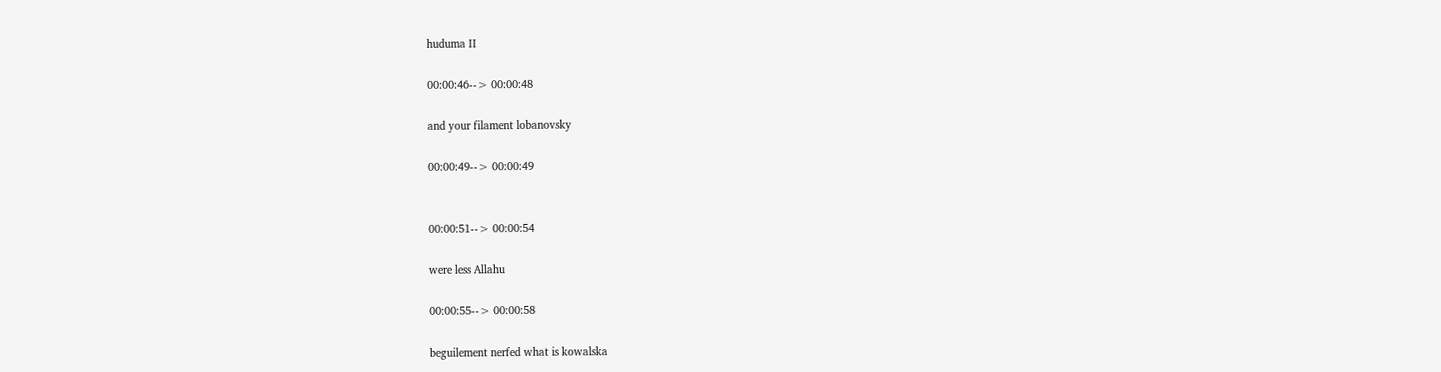huduma II

00:00:46--> 00:00:48

and your filament lobanovsky

00:00:49--> 00:00:49


00:00:51--> 00:00:54

were less Allahu

00:00:55--> 00:00:58

beguilement nerfed what is kowalska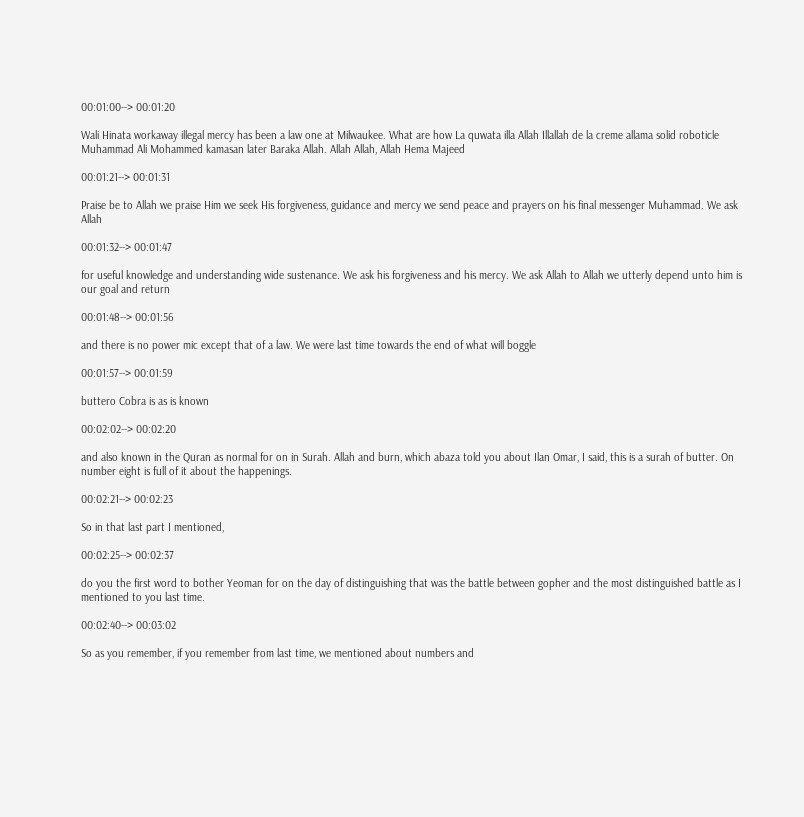00:01:00--> 00:01:20

Wali Hinata workaway illegal mercy has been a law one at Milwaukee. What are how La quwata illa Allah Illallah de la creme allama solid roboticle Muhammad Ali Mohammed kamasan later Baraka Allah. Allah Allah, Allah Hema Majeed

00:01:21--> 00:01:31

Praise be to Allah we praise Him we seek His forgiveness, guidance and mercy we send peace and prayers on his final messenger Muhammad. We ask Allah

00:01:32--> 00:01:47

for useful knowledge and understanding wide sustenance. We ask his forgiveness and his mercy. We ask Allah to Allah we utterly depend unto him is our goal and return

00:01:48--> 00:01:56

and there is no power mic except that of a law. We were last time towards the end of what will boggle

00:01:57--> 00:01:59

buttero Cobra is as is known

00:02:02--> 00:02:20

and also known in the Quran as normal for on in Surah. Allah and burn, which abaza told you about Ilan Omar, I said, this is a surah of butter. On number eight is full of it about the happenings.

00:02:21--> 00:02:23

So in that last part I mentioned,

00:02:25--> 00:02:37

do you the first word to bother Yeoman for on the day of distinguishing that was the battle between gopher and the most distinguished battle as I mentioned to you last time.

00:02:40--> 00:03:02

So as you remember, if you remember from last time, we mentioned about numbers and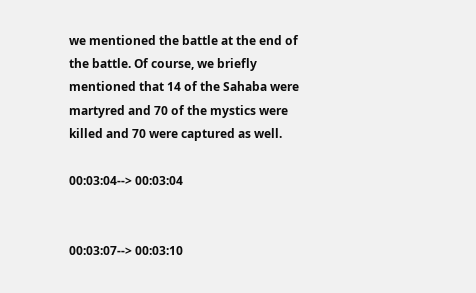we mentioned the battle at the end of the battle. Of course, we briefly mentioned that 14 of the Sahaba were martyred and 70 of the mystics were killed and 70 were captured as well.

00:03:04--> 00:03:04


00:03:07--> 00:03:10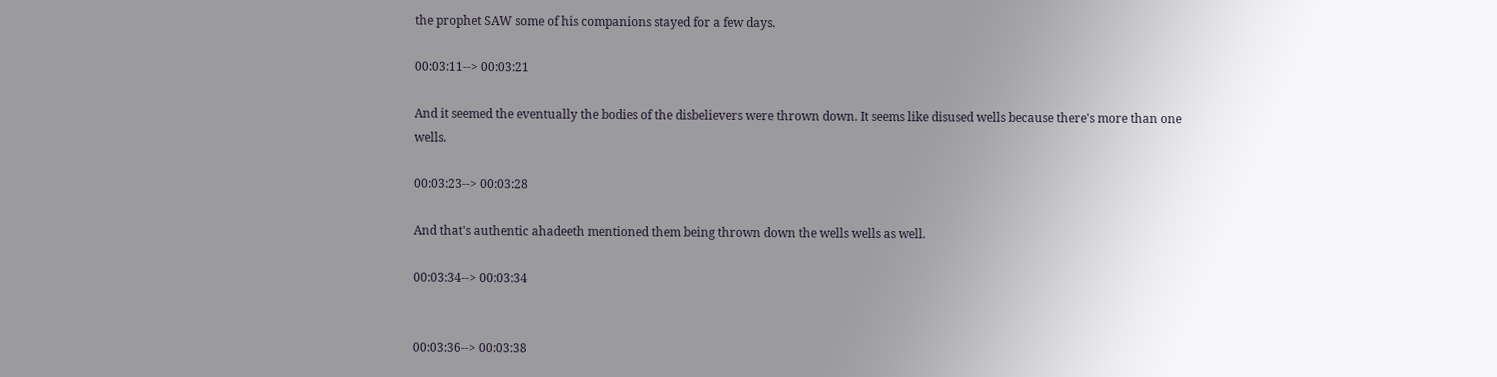the prophet SAW some of his companions stayed for a few days.

00:03:11--> 00:03:21

And it seemed the eventually the bodies of the disbelievers were thrown down. It seems like disused wells because there's more than one wells.

00:03:23--> 00:03:28

And that's authentic ahadeeth mentioned them being thrown down the wells wells as well.

00:03:34--> 00:03:34


00:03:36--> 00:03:38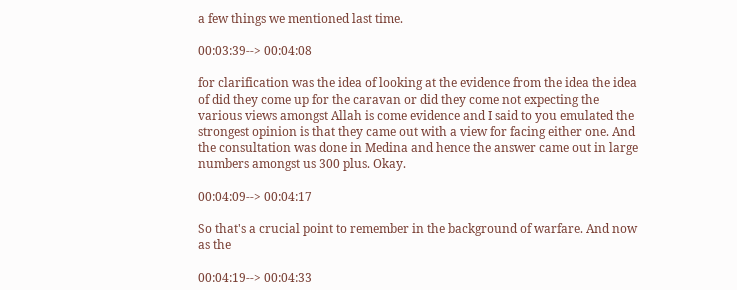a few things we mentioned last time.

00:03:39--> 00:04:08

for clarification was the idea of looking at the evidence from the idea the idea of did they come up for the caravan or did they come not expecting the various views amongst Allah is come evidence and I said to you emulated the strongest opinion is that they came out with a view for facing either one. And the consultation was done in Medina and hence the answer came out in large numbers amongst us 300 plus. Okay.

00:04:09--> 00:04:17

So that's a crucial point to remember in the background of warfare. And now as the

00:04:19--> 00:04:33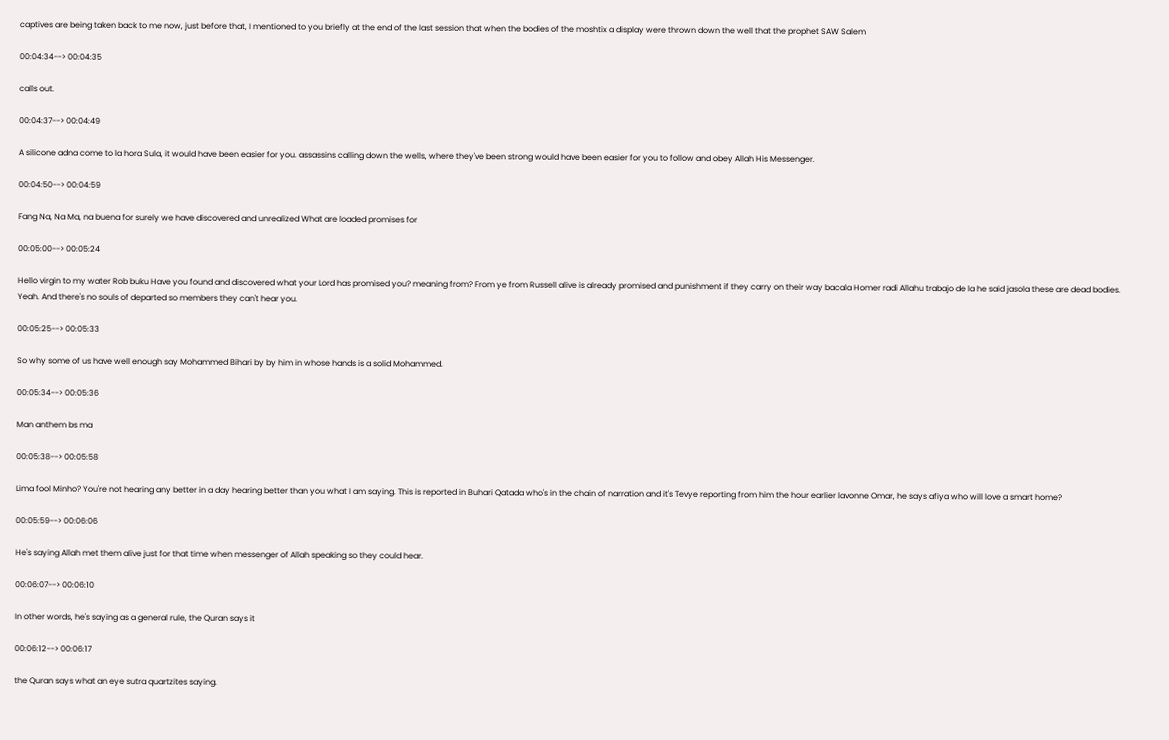captives are being taken back to me now, just before that, I mentioned to you briefly at the end of the last session that when the bodies of the moshtix a display were thrown down the well that the prophet SAW Salem

00:04:34--> 00:04:35

calls out.

00:04:37--> 00:04:49

A silicone adna come to la hora Sula, it would have been easier for you. assassins calling down the wells, where they've been strong would have been easier for you to follow and obey Allah His Messenger.

00:04:50--> 00:04:59

Fang Na, Na Ma, na buena for surely we have discovered and unrealized What are loaded promises for

00:05:00--> 00:05:24

Hello virgin to my water Rob buku Have you found and discovered what your Lord has promised you? meaning from? From ye from Russell alive is already promised and punishment if they carry on their way bacala Homer radi Allahu trabajo de la he said jasola these are dead bodies. Yeah. And there's no souls of departed so members they can't hear you.

00:05:25--> 00:05:33

So why some of us have well enough say Mohammed Bihari by by him in whose hands is a solid Mohammed.

00:05:34--> 00:05:36

Man anthem bs ma

00:05:38--> 00:05:58

Lima fool Minho? You're not hearing any better in a day hearing better than you what I am saying. This is reported in Buhari Qatada who's in the chain of narration and it's Tevye reporting from him the hour earlier lavonne Omar, he says afiya who will love a smart home?

00:05:59--> 00:06:06

He's saying Allah met them alive just for that time when messenger of Allah speaking so they could hear.

00:06:07--> 00:06:10

In other words, he's saying as a general rule, the Quran says it

00:06:12--> 00:06:17

the Quran says what an eye sutra quartzites saying.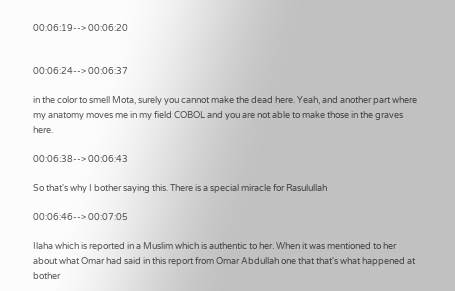00:06:19--> 00:06:20


00:06:24--> 00:06:37

in the color to smell Mota, surely you cannot make the dead here. Yeah, and another part where my anatomy moves me in my field COBOL and you are not able to make those in the graves here.

00:06:38--> 00:06:43

So that's why I bother saying this. There is a special miracle for Rasulullah

00:06:46--> 00:07:05

Ilaha which is reported in a Muslim which is authentic to her. When it was mentioned to her about what Omar had said in this report from Omar Abdullah one that that's what happened at bother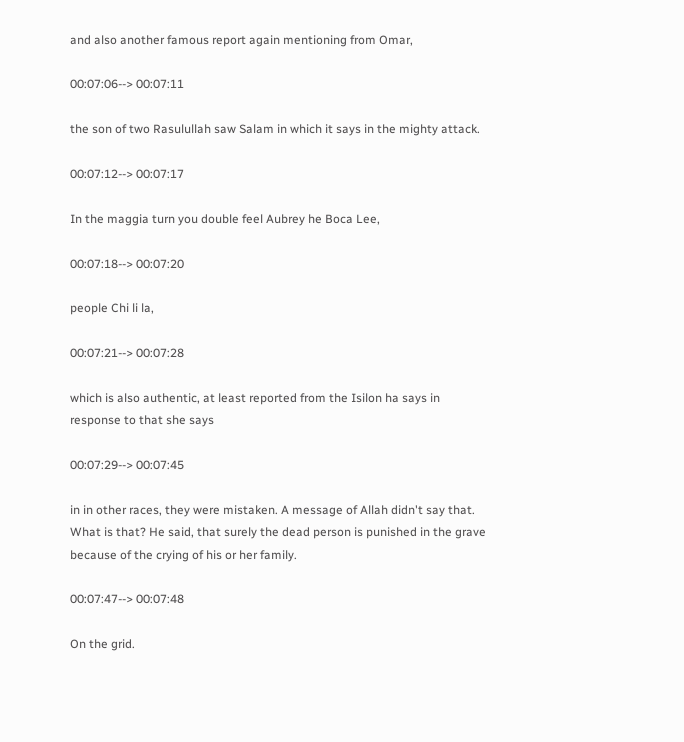and also another famous report again mentioning from Omar,

00:07:06--> 00:07:11

the son of two Rasulullah saw Salam in which it says in the mighty attack.

00:07:12--> 00:07:17

In the maggia turn you double feel Aubrey he Boca Lee,

00:07:18--> 00:07:20

people Chi li la,

00:07:21--> 00:07:28

which is also authentic, at least reported from the Isilon ha says in response to that she says

00:07:29--> 00:07:45

in in other races, they were mistaken. A message of Allah didn't say that. What is that? He said, that surely the dead person is punished in the grave because of the crying of his or her family.

00:07:47--> 00:07:48

On the grid.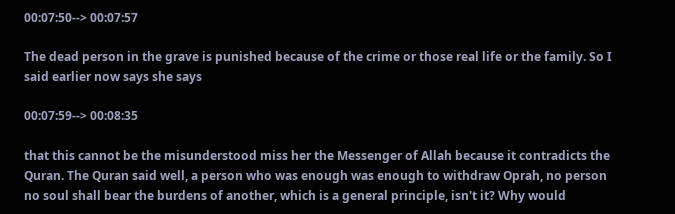00:07:50--> 00:07:57

The dead person in the grave is punished because of the crime or those real life or the family. So I said earlier now says she says

00:07:59--> 00:08:35

that this cannot be the misunderstood miss her the Messenger of Allah because it contradicts the Quran. The Quran said well, a person who was enough was enough to withdraw Oprah, no person no soul shall bear the burdens of another, which is a general principle, isn't it? Why would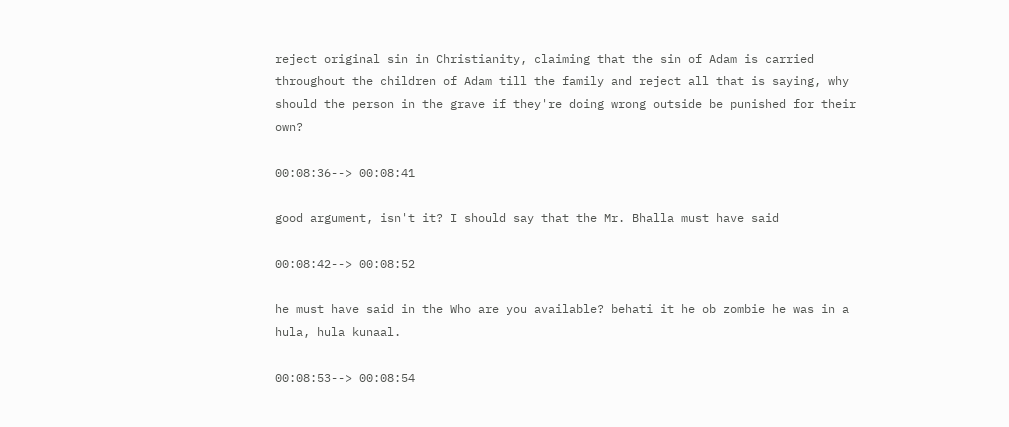reject original sin in Christianity, claiming that the sin of Adam is carried throughout the children of Adam till the family and reject all that is saying, why should the person in the grave if they're doing wrong outside be punished for their own?

00:08:36--> 00:08:41

good argument, isn't it? I should say that the Mr. Bhalla must have said

00:08:42--> 00:08:52

he must have said in the Who are you available? behati it he ob zombie he was in a hula, hula kunaal.

00:08:53--> 00:08:54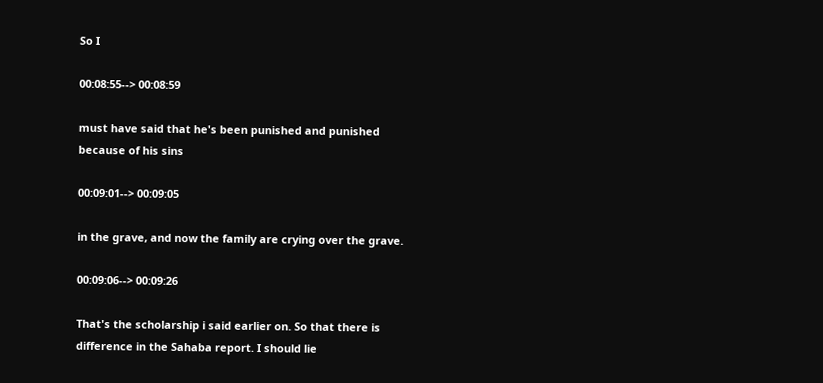So I

00:08:55--> 00:08:59

must have said that he's been punished and punished because of his sins

00:09:01--> 00:09:05

in the grave, and now the family are crying over the grave.

00:09:06--> 00:09:26

That's the scholarship i said earlier on. So that there is difference in the Sahaba report. I should lie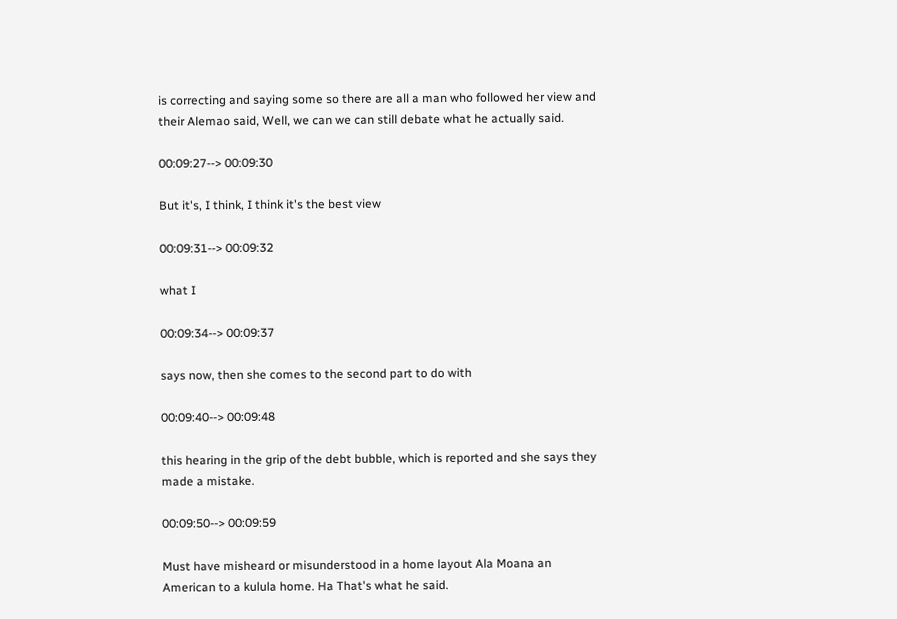is correcting and saying some so there are all a man who followed her view and their Alemao said, Well, we can we can still debate what he actually said.

00:09:27--> 00:09:30

But it's, I think, I think it's the best view

00:09:31--> 00:09:32

what I

00:09:34--> 00:09:37

says now, then she comes to the second part to do with

00:09:40--> 00:09:48

this hearing in the grip of the debt bubble, which is reported and she says they made a mistake.

00:09:50--> 00:09:59

Must have misheard or misunderstood in a home layout Ala Moana an American to a kulula home. Ha That's what he said.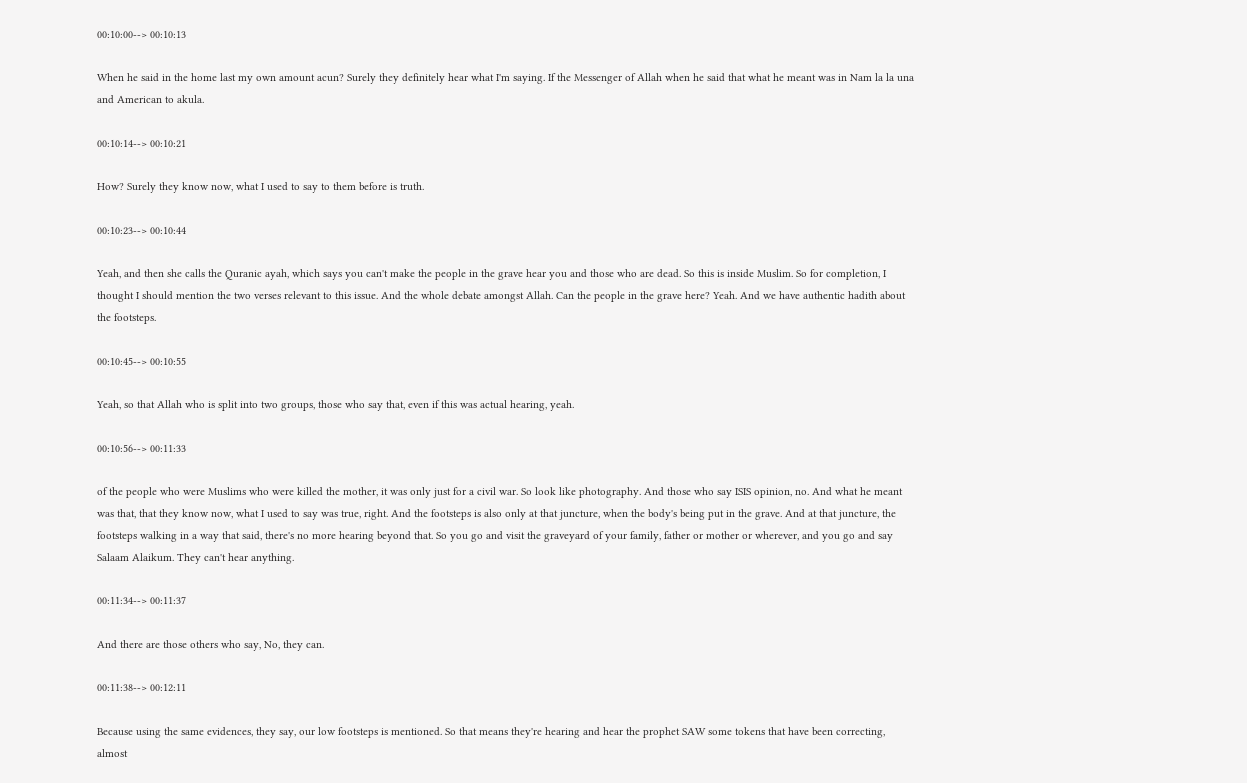00:10:00--> 00:10:13

When he said in the home last my own amount acun? Surely they definitely hear what I'm saying. If the Messenger of Allah when he said that what he meant was in Nam la la una and American to akula.

00:10:14--> 00:10:21

How? Surely they know now, what I used to say to them before is truth.

00:10:23--> 00:10:44

Yeah, and then she calls the Quranic ayah, which says you can't make the people in the grave hear you and those who are dead. So this is inside Muslim. So for completion, I thought I should mention the two verses relevant to this issue. And the whole debate amongst Allah. Can the people in the grave here? Yeah. And we have authentic hadith about the footsteps.

00:10:45--> 00:10:55

Yeah, so that Allah who is split into two groups, those who say that, even if this was actual hearing, yeah.

00:10:56--> 00:11:33

of the people who were Muslims who were killed the mother, it was only just for a civil war. So look like photography. And those who say ISIS opinion, no. And what he meant was that, that they know now, what I used to say was true, right. And the footsteps is also only at that juncture, when the body's being put in the grave. And at that juncture, the footsteps walking in a way that said, there's no more hearing beyond that. So you go and visit the graveyard of your family, father or mother or wherever, and you go and say Salaam Alaikum. They can't hear anything.

00:11:34--> 00:11:37

And there are those others who say, No, they can.

00:11:38--> 00:12:11

Because using the same evidences, they say, our low footsteps is mentioned. So that means they're hearing and hear the prophet SAW some tokens that have been correcting, almost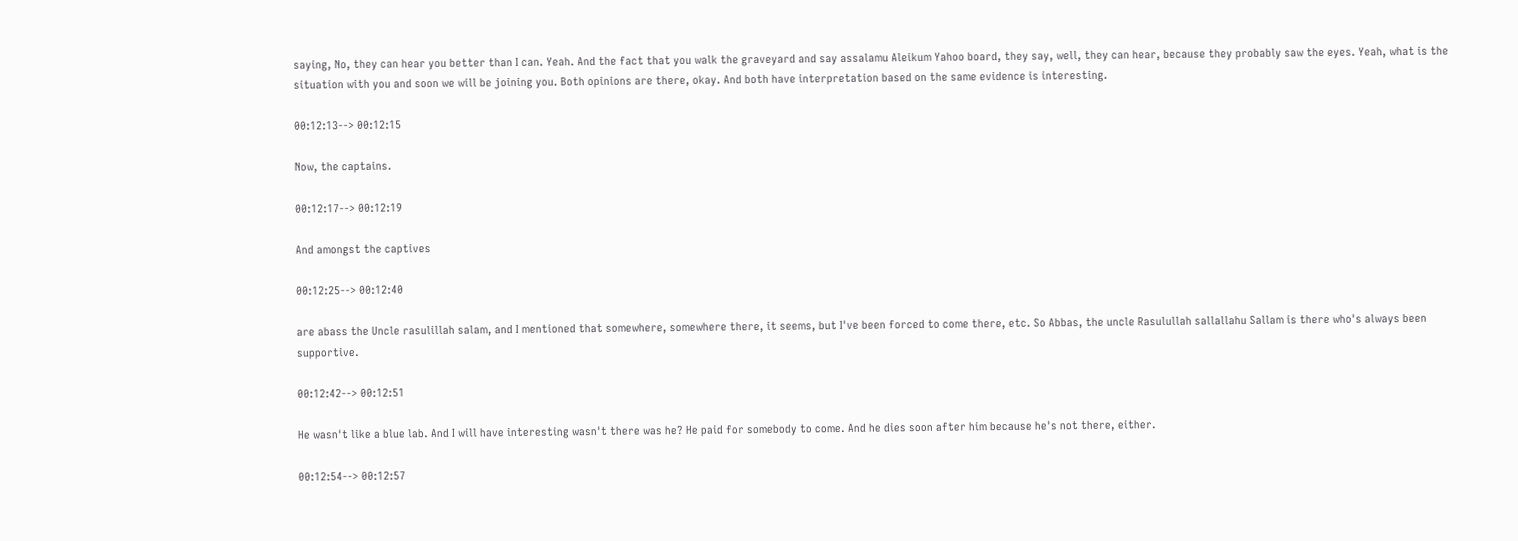saying, No, they can hear you better than I can. Yeah. And the fact that you walk the graveyard and say assalamu Aleikum Yahoo board, they say, well, they can hear, because they probably saw the eyes. Yeah, what is the situation with you and soon we will be joining you. Both opinions are there, okay. And both have interpretation based on the same evidence is interesting.

00:12:13--> 00:12:15

Now, the captains.

00:12:17--> 00:12:19

And amongst the captives

00:12:25--> 00:12:40

are abass the Uncle rasulillah salam, and I mentioned that somewhere, somewhere there, it seems, but I've been forced to come there, etc. So Abbas, the uncle Rasulullah sallallahu Sallam is there who's always been supportive.

00:12:42--> 00:12:51

He wasn't like a blue lab. And I will have interesting wasn't there was he? He paid for somebody to come. And he dies soon after him because he's not there, either.

00:12:54--> 00:12:57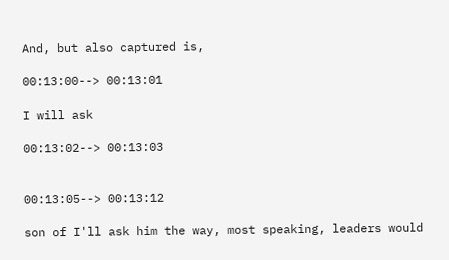And, but also captured is,

00:13:00--> 00:13:01

I will ask

00:13:02--> 00:13:03


00:13:05--> 00:13:12

son of I'll ask him the way, most speaking, leaders would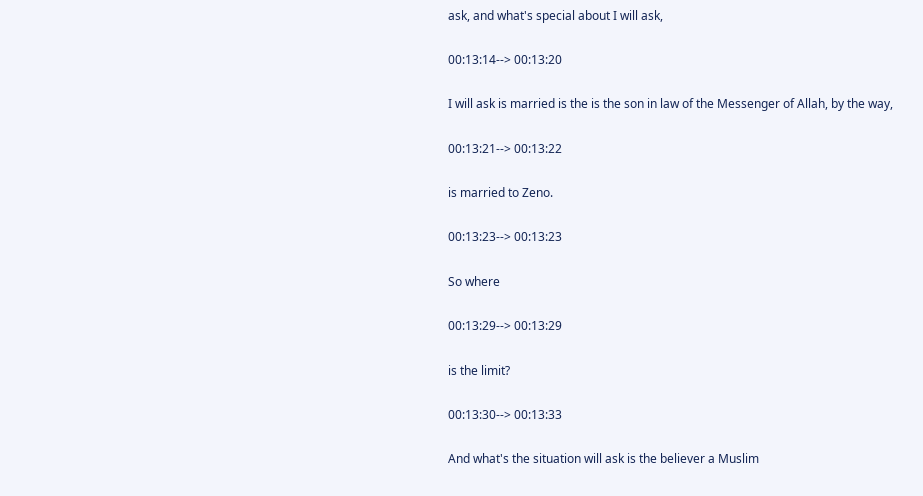ask, and what's special about I will ask,

00:13:14--> 00:13:20

I will ask is married is the is the son in law of the Messenger of Allah, by the way,

00:13:21--> 00:13:22

is married to Zeno.

00:13:23--> 00:13:23

So where

00:13:29--> 00:13:29

is the limit?

00:13:30--> 00:13:33

And what's the situation will ask is the believer a Muslim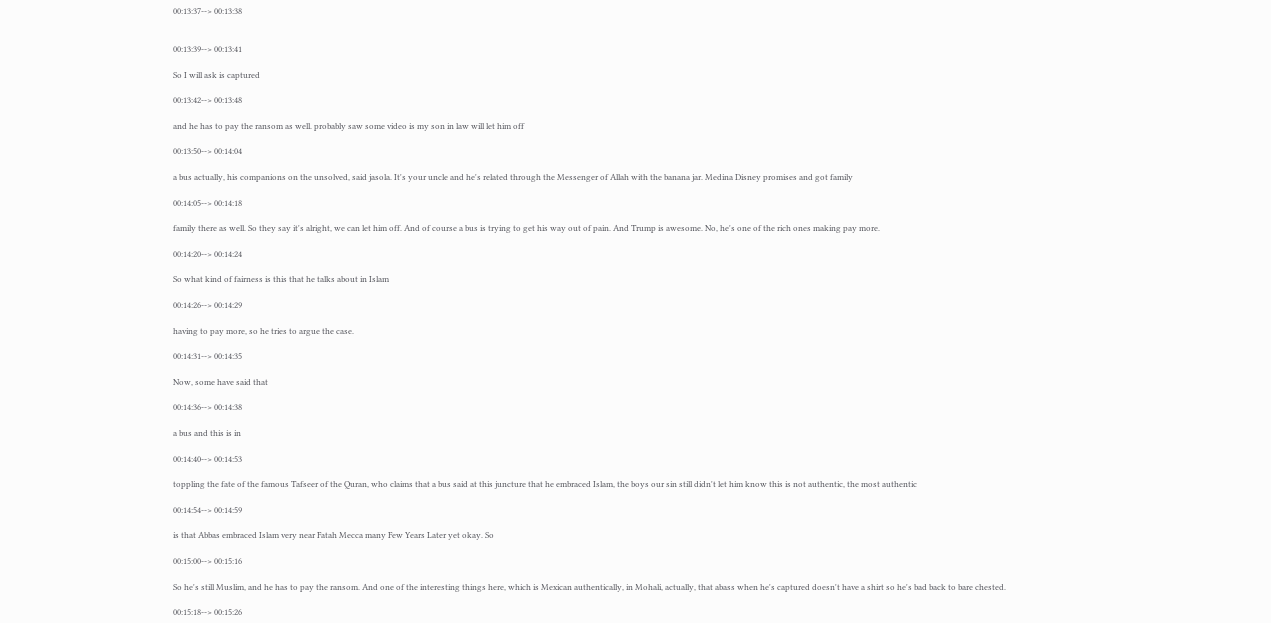00:13:37--> 00:13:38


00:13:39--> 00:13:41

So I will ask is captured

00:13:42--> 00:13:48

and he has to pay the ransom as well. probably saw some video is my son in law will let him off

00:13:50--> 00:14:04

a bus actually, his companions on the unsolved, said jasola. It's your uncle and he's related through the Messenger of Allah with the banana jar. Medina Disney promises and got family

00:14:05--> 00:14:18

family there as well. So they say it's alright, we can let him off. And of course a bus is trying to get his way out of pain. And Trump is awesome. No, he's one of the rich ones making pay more.

00:14:20--> 00:14:24

So what kind of fairness is this that he talks about in Islam

00:14:26--> 00:14:29

having to pay more, so he tries to argue the case.

00:14:31--> 00:14:35

Now, some have said that

00:14:36--> 00:14:38

a bus and this is in

00:14:40--> 00:14:53

toppling the fate of the famous Tafseer of the Quran, who claims that a bus said at this juncture that he embraced Islam, the boys our sin still didn't let him know this is not authentic, the most authentic

00:14:54--> 00:14:59

is that Abbas embraced Islam very near Fatah Mecca many Few Years Later yet okay. So

00:15:00--> 00:15:16

So he's still Muslim, and he has to pay the ransom. And one of the interesting things here, which is Mexican authentically, in Mohali, actually, that abass when he's captured doesn't have a shirt so he's bad back to bare chested.

00:15:18--> 00:15:26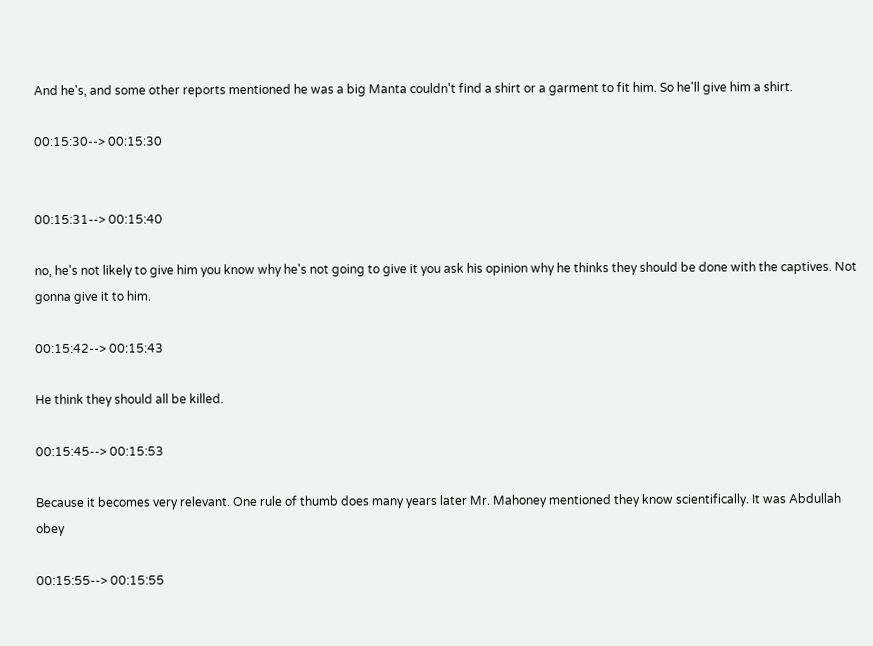And he's, and some other reports mentioned he was a big Manta couldn't find a shirt or a garment to fit him. So he'll give him a shirt.

00:15:30--> 00:15:30


00:15:31--> 00:15:40

no, he's not likely to give him you know why he's not going to give it you ask his opinion why he thinks they should be done with the captives. Not gonna give it to him.

00:15:42--> 00:15:43

He think they should all be killed.

00:15:45--> 00:15:53

Because it becomes very relevant. One rule of thumb does many years later Mr. Mahoney mentioned they know scientifically. It was Abdullah obey

00:15:55--> 00:15:55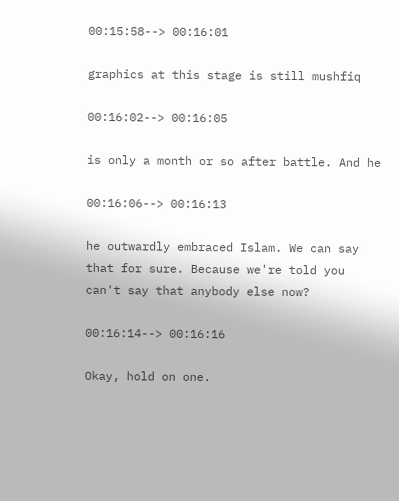00:15:58--> 00:16:01

graphics at this stage is still mushfiq

00:16:02--> 00:16:05

is only a month or so after battle. And he

00:16:06--> 00:16:13

he outwardly embraced Islam. We can say that for sure. Because we're told you can't say that anybody else now?

00:16:14--> 00:16:16

Okay, hold on one.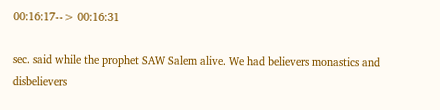00:16:17--> 00:16:31

sec. said while the prophet SAW Salem alive. We had believers monastics and disbelievers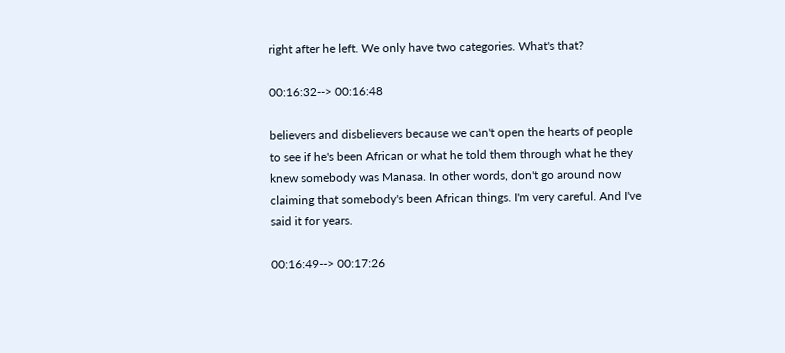right after he left. We only have two categories. What's that?

00:16:32--> 00:16:48

believers and disbelievers because we can't open the hearts of people to see if he's been African or what he told them through what he they knew somebody was Manasa. In other words, don't go around now claiming that somebody's been African things. I'm very careful. And I've said it for years.

00:16:49--> 00:17:26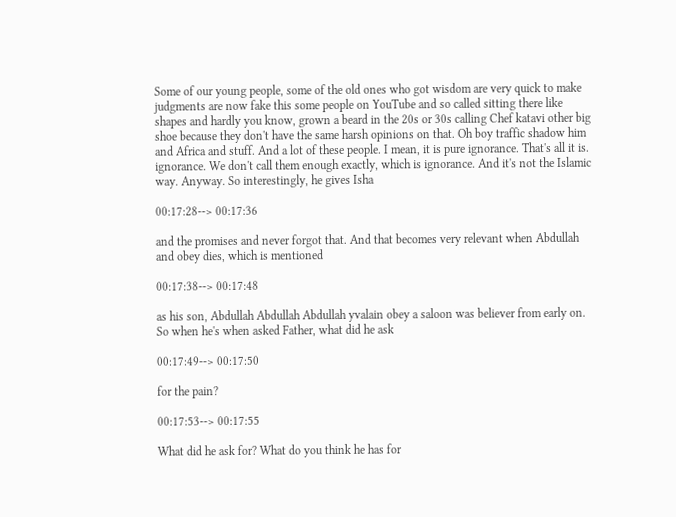Some of our young people, some of the old ones who got wisdom are very quick to make judgments are now fake this some people on YouTube and so called sitting there like shapes and hardly you know, grown a beard in the 20s or 30s calling Chef katavi other big shoe because they don't have the same harsh opinions on that. Oh boy traffic shadow him and Africa and stuff. And a lot of these people. I mean, it is pure ignorance. That's all it is. ignorance. We don't call them enough exactly, which is ignorance. And it's not the Islamic way. Anyway. So interestingly, he gives Isha

00:17:28--> 00:17:36

and the promises and never forgot that. And that becomes very relevant when Abdullah and obey dies, which is mentioned

00:17:38--> 00:17:48

as his son, Abdullah Abdullah Abdullah yvalain obey a saloon was believer from early on. So when he's when asked Father, what did he ask

00:17:49--> 00:17:50

for the pain?

00:17:53--> 00:17:55

What did he ask for? What do you think he has for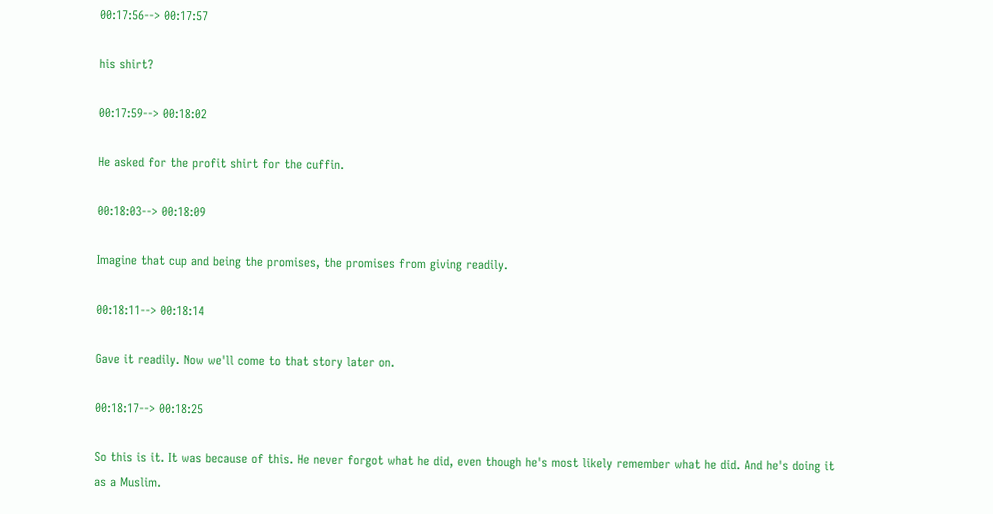00:17:56--> 00:17:57

his shirt?

00:17:59--> 00:18:02

He asked for the profit shirt for the cuffin.

00:18:03--> 00:18:09

Imagine that cup and being the promises, the promises from giving readily.

00:18:11--> 00:18:14

Gave it readily. Now we'll come to that story later on.

00:18:17--> 00:18:25

So this is it. It was because of this. He never forgot what he did, even though he's most likely remember what he did. And he's doing it as a Muslim.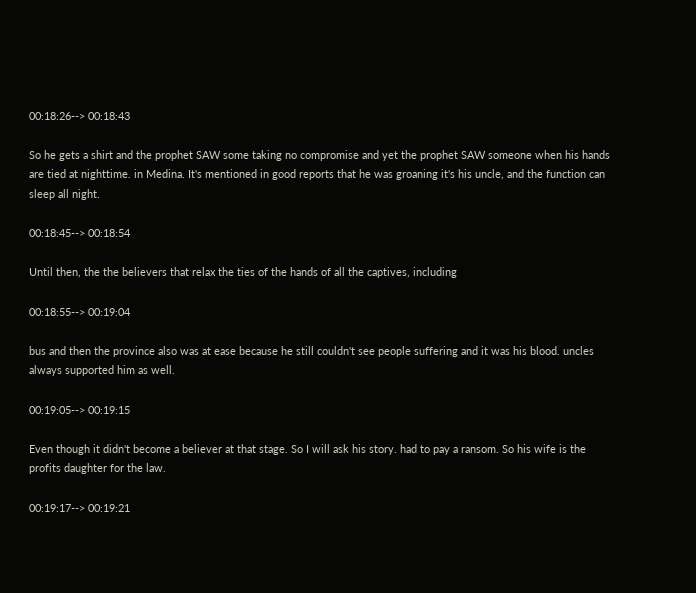00:18:26--> 00:18:43

So he gets a shirt and the prophet SAW some taking no compromise and yet the prophet SAW someone when his hands are tied at nighttime. in Medina. It's mentioned in good reports that he was groaning it's his uncle, and the function can sleep all night.

00:18:45--> 00:18:54

Until then, the the believers that relax the ties of the hands of all the captives, including

00:18:55--> 00:19:04

bus and then the province also was at ease because he still couldn't see people suffering and it was his blood. uncles always supported him as well.

00:19:05--> 00:19:15

Even though it didn't become a believer at that stage. So I will ask his story. had to pay a ransom. So his wife is the profits daughter for the law.

00:19:17--> 00:19:21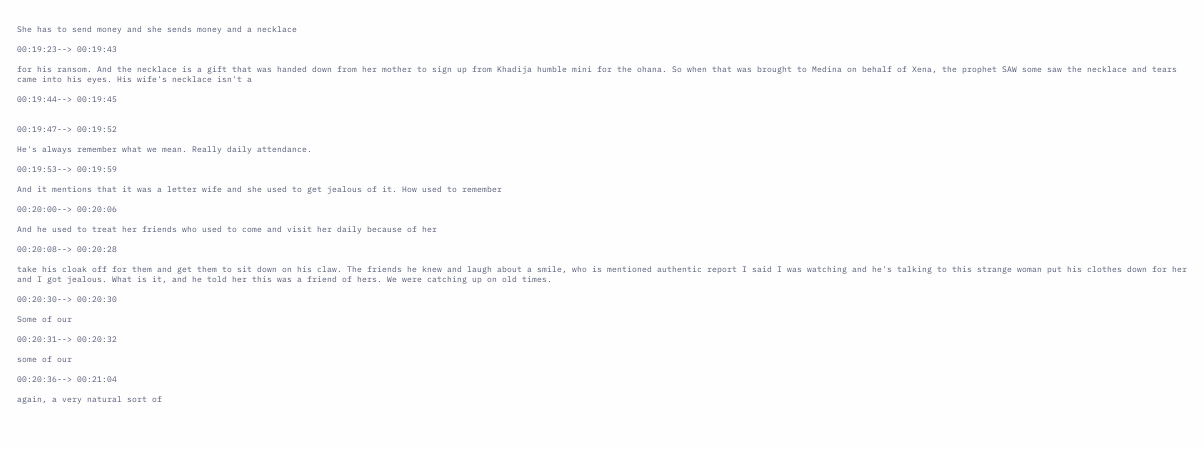She has to send money and she sends money and a necklace

00:19:23--> 00:19:43

for his ransom. And the necklace is a gift that was handed down from her mother to sign up from Khadija humble mini for the ohana. So when that was brought to Medina on behalf of Xena, the prophet SAW some saw the necklace and tears came into his eyes. His wife's necklace isn't a

00:19:44--> 00:19:45


00:19:47--> 00:19:52

He's always remember what we mean. Really daily attendance.

00:19:53--> 00:19:59

And it mentions that it was a letter wife and she used to get jealous of it. How used to remember

00:20:00--> 00:20:06

And he used to treat her friends who used to come and visit her daily because of her

00:20:08--> 00:20:28

take his cloak off for them and get them to sit down on his claw. The friends he knew and laugh about a smile, who is mentioned authentic report I said I was watching and he's talking to this strange woman put his clothes down for her and I got jealous. What is it, and he told her this was a friend of hers. We were catching up on old times.

00:20:30--> 00:20:30

Some of our

00:20:31--> 00:20:32

some of our

00:20:36--> 00:21:04

again, a very natural sort of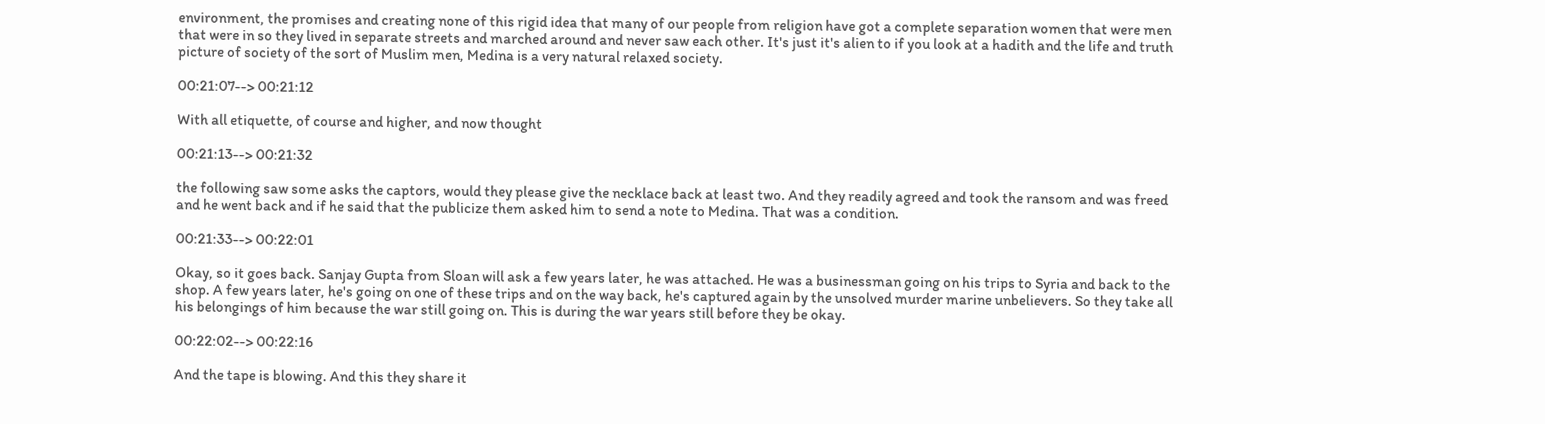environment, the promises and creating none of this rigid idea that many of our people from religion have got a complete separation women that were men that were in so they lived in separate streets and marched around and never saw each other. It's just it's alien to if you look at a hadith and the life and truth picture of society of the sort of Muslim men, Medina is a very natural relaxed society.

00:21:07--> 00:21:12

With all etiquette, of course and higher, and now thought

00:21:13--> 00:21:32

the following saw some asks the captors, would they please give the necklace back at least two. And they readily agreed and took the ransom and was freed and he went back and if he said that the publicize them asked him to send a note to Medina. That was a condition.

00:21:33--> 00:22:01

Okay, so it goes back. Sanjay Gupta from Sloan will ask a few years later, he was attached. He was a businessman going on his trips to Syria and back to the shop. A few years later, he's going on one of these trips and on the way back, he's captured again by the unsolved murder marine unbelievers. So they take all his belongings of him because the war still going on. This is during the war years still before they be okay.

00:22:02--> 00:22:16

And the tape is blowing. And this they share it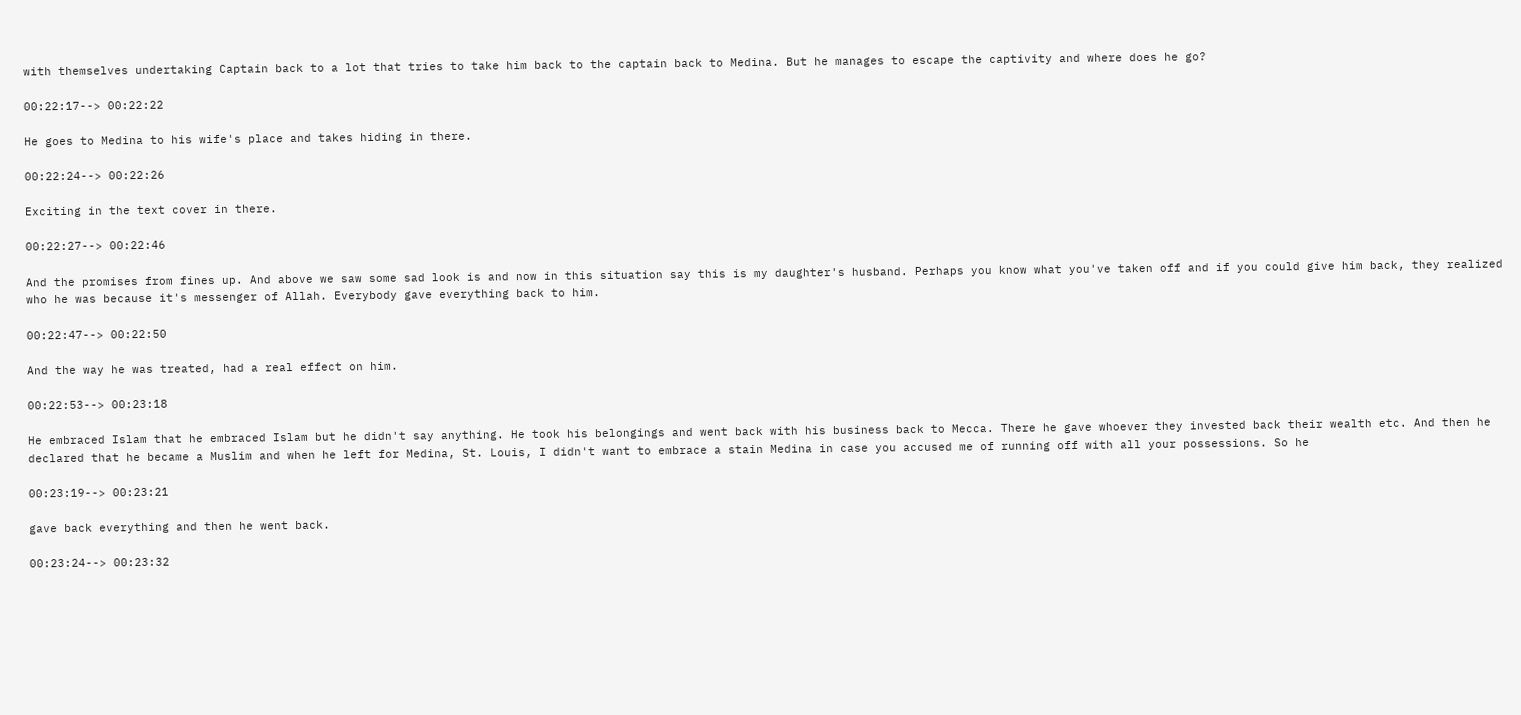with themselves undertaking Captain back to a lot that tries to take him back to the captain back to Medina. But he manages to escape the captivity and where does he go?

00:22:17--> 00:22:22

He goes to Medina to his wife's place and takes hiding in there.

00:22:24--> 00:22:26

Exciting in the text cover in there.

00:22:27--> 00:22:46

And the promises from fines up. And above we saw some sad look is and now in this situation say this is my daughter's husband. Perhaps you know what you've taken off and if you could give him back, they realized who he was because it's messenger of Allah. Everybody gave everything back to him.

00:22:47--> 00:22:50

And the way he was treated, had a real effect on him.

00:22:53--> 00:23:18

He embraced Islam that he embraced Islam but he didn't say anything. He took his belongings and went back with his business back to Mecca. There he gave whoever they invested back their wealth etc. And then he declared that he became a Muslim and when he left for Medina, St. Louis, I didn't want to embrace a stain Medina in case you accused me of running off with all your possessions. So he

00:23:19--> 00:23:21

gave back everything and then he went back.

00:23:24--> 00:23:32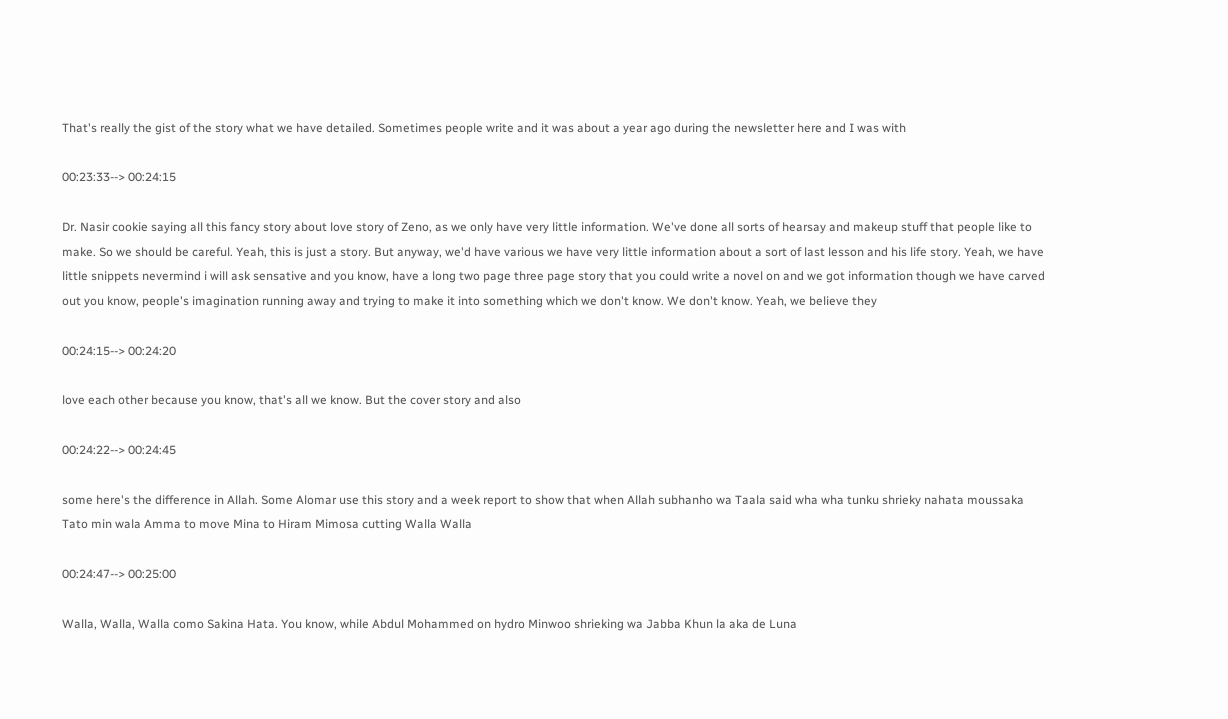That's really the gist of the story what we have detailed. Sometimes people write and it was about a year ago during the newsletter here and I was with

00:23:33--> 00:24:15

Dr. Nasir cookie saying all this fancy story about love story of Zeno, as we only have very little information. We've done all sorts of hearsay and makeup stuff that people like to make. So we should be careful. Yeah, this is just a story. But anyway, we'd have various we have very little information about a sort of last lesson and his life story. Yeah, we have little snippets nevermind i will ask sensative and you know, have a long two page three page story that you could write a novel on and we got information though we have carved out you know, people's imagination running away and trying to make it into something which we don't know. We don't know. Yeah, we believe they

00:24:15--> 00:24:20

love each other because you know, that's all we know. But the cover story and also

00:24:22--> 00:24:45

some here's the difference in Allah. Some Alomar use this story and a week report to show that when Allah subhanho wa Taala said wha wha tunku shrieky nahata moussaka Tato min wala Amma to move Mina to Hiram Mimosa cutting Walla Walla

00:24:47--> 00:25:00

Walla, Walla, Walla como Sakina Hata. You know, while Abdul Mohammed on hydro Minwoo shrieking wa Jabba Khun la aka de Luna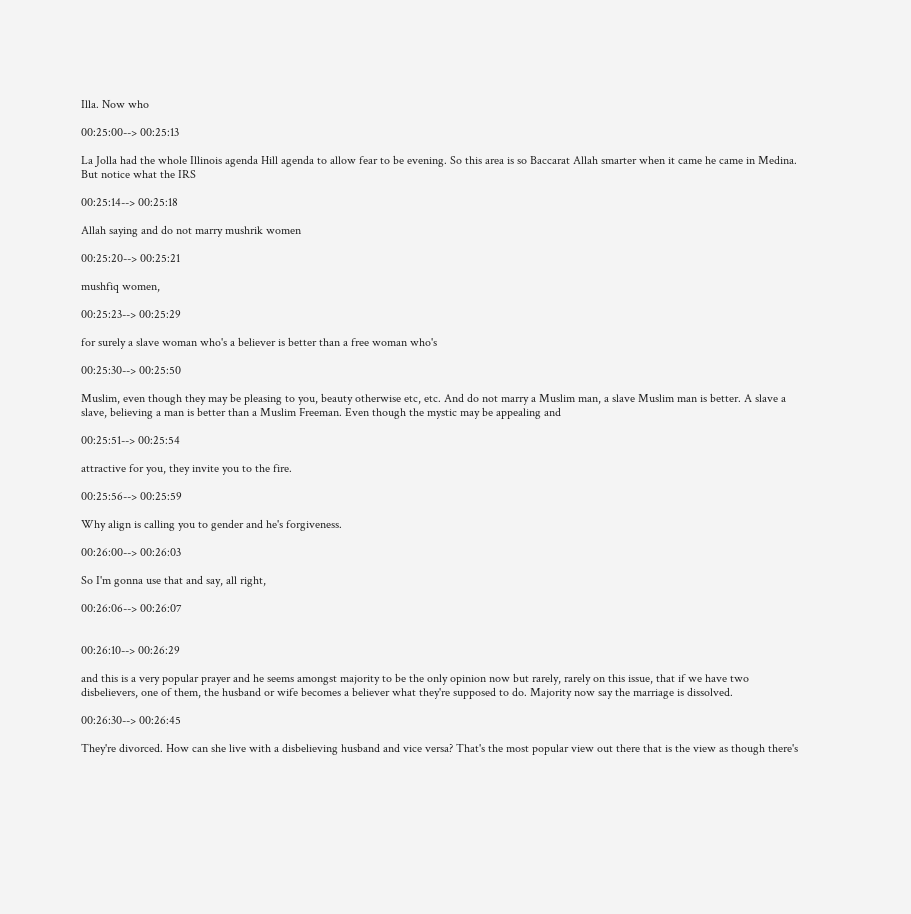Illa. Now who

00:25:00--> 00:25:13

La Jolla had the whole Illinois agenda Hill agenda to allow fear to be evening. So this area is so Baccarat Allah smarter when it came he came in Medina. But notice what the IRS

00:25:14--> 00:25:18

Allah saying and do not marry mushrik women

00:25:20--> 00:25:21

mushfiq women,

00:25:23--> 00:25:29

for surely a slave woman who's a believer is better than a free woman who's

00:25:30--> 00:25:50

Muslim, even though they may be pleasing to you, beauty otherwise etc, etc. And do not marry a Muslim man, a slave Muslim man is better. A slave a slave, believing a man is better than a Muslim Freeman. Even though the mystic may be appealing and

00:25:51--> 00:25:54

attractive for you, they invite you to the fire.

00:25:56--> 00:25:59

Why align is calling you to gender and he's forgiveness.

00:26:00--> 00:26:03

So I'm gonna use that and say, all right,

00:26:06--> 00:26:07


00:26:10--> 00:26:29

and this is a very popular prayer and he seems amongst majority to be the only opinion now but rarely, rarely on this issue, that if we have two disbelievers, one of them, the husband or wife becomes a believer what they're supposed to do. Majority now say the marriage is dissolved.

00:26:30--> 00:26:45

They're divorced. How can she live with a disbelieving husband and vice versa? That's the most popular view out there that is the view as though there's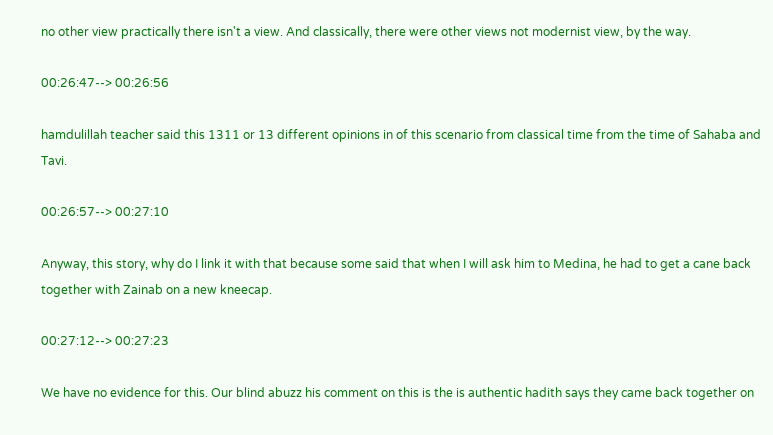no other view practically there isn't a view. And classically, there were other views not modernist view, by the way.

00:26:47--> 00:26:56

hamdulillah teacher said this 1311 or 13 different opinions in of this scenario from classical time from the time of Sahaba and Tavi.

00:26:57--> 00:27:10

Anyway, this story, why do I link it with that because some said that when I will ask him to Medina, he had to get a cane back together with Zainab on a new kneecap.

00:27:12--> 00:27:23

We have no evidence for this. Our blind abuzz his comment on this is the is authentic hadith says they came back together on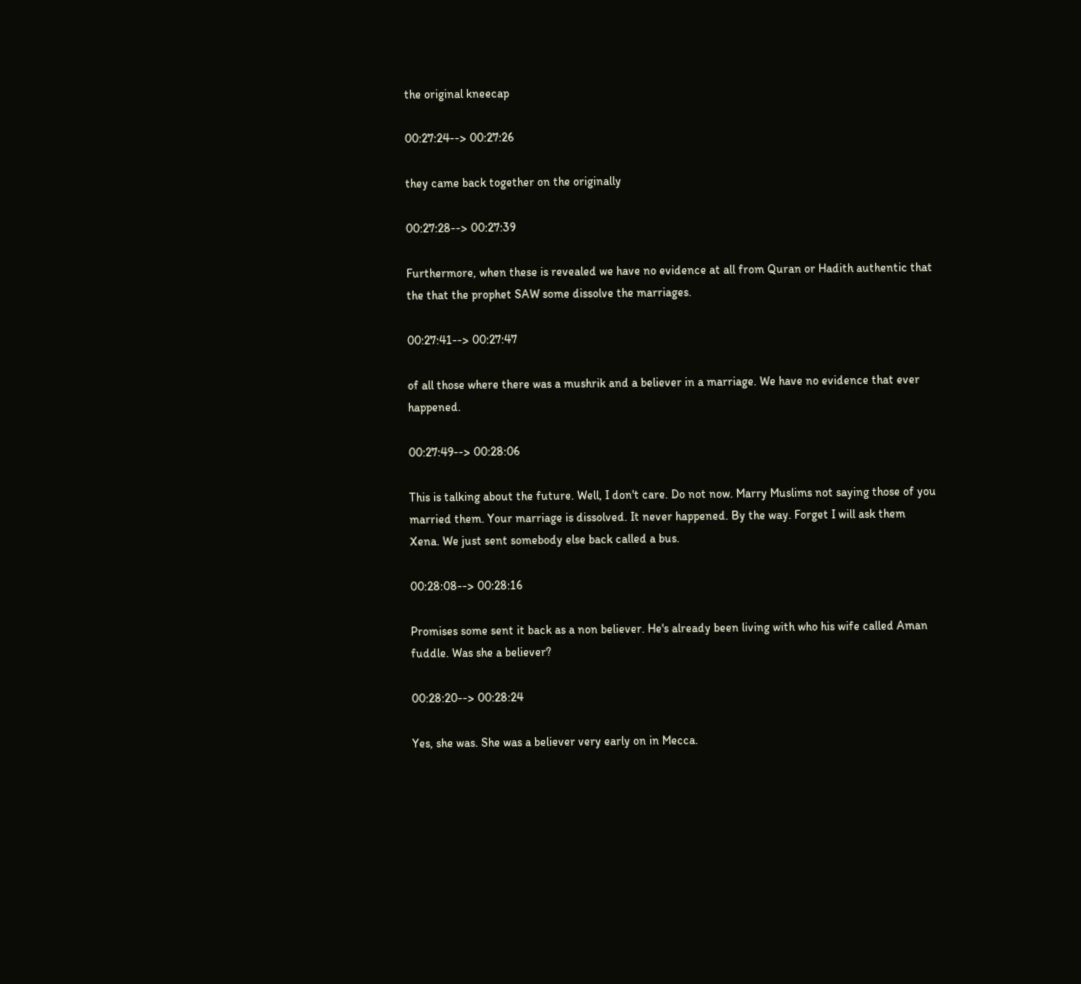the original kneecap

00:27:24--> 00:27:26

they came back together on the originally

00:27:28--> 00:27:39

Furthermore, when these is revealed we have no evidence at all from Quran or Hadith authentic that the that the prophet SAW some dissolve the marriages.

00:27:41--> 00:27:47

of all those where there was a mushrik and a believer in a marriage. We have no evidence that ever happened.

00:27:49--> 00:28:06

This is talking about the future. Well, I don't care. Do not now. Marry Muslims not saying those of you married them. Your marriage is dissolved. It never happened. By the way. Forget I will ask them Xena. We just sent somebody else back called a bus.

00:28:08--> 00:28:16

Promises some sent it back as a non believer. He's already been living with who his wife called Aman fuddle. Was she a believer?

00:28:20--> 00:28:24

Yes, she was. She was a believer very early on in Mecca.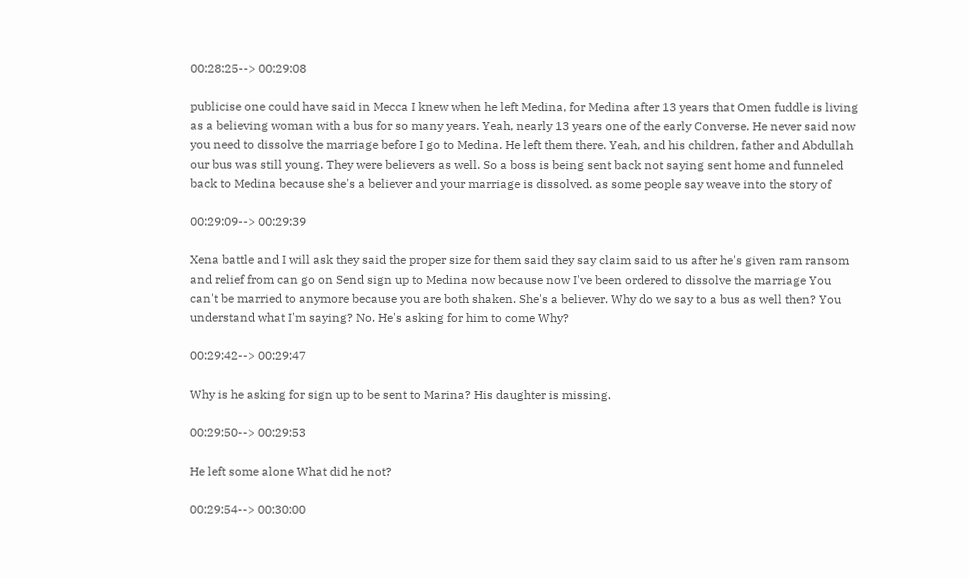00:28:25--> 00:29:08

publicise one could have said in Mecca I knew when he left Medina, for Medina after 13 years that Omen fuddle is living as a believing woman with a bus for so many years. Yeah, nearly 13 years one of the early Converse. He never said now you need to dissolve the marriage before I go to Medina. He left them there. Yeah, and his children, father and Abdullah our bus was still young. They were believers as well. So a boss is being sent back not saying sent home and funneled back to Medina because she's a believer and your marriage is dissolved. as some people say weave into the story of

00:29:09--> 00:29:39

Xena battle and I will ask they said the proper size for them said they say claim said to us after he's given ram ransom and relief from can go on Send sign up to Medina now because now I've been ordered to dissolve the marriage You can't be married to anymore because you are both shaken. She's a believer. Why do we say to a bus as well then? You understand what I'm saying? No. He's asking for him to come Why?

00:29:42--> 00:29:47

Why is he asking for sign up to be sent to Marina? His daughter is missing.

00:29:50--> 00:29:53

He left some alone What did he not?

00:29:54--> 00:30:00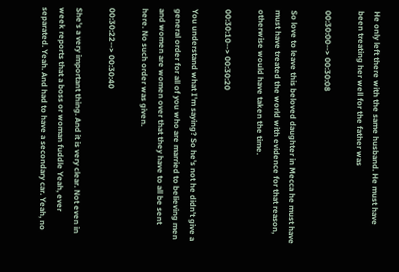He only left there with the same husband. He must have been treating her well for the father was

00:30:00--> 00:30:08

So love to leave this beloved daughter in Mecca he must have must have treated the world with evidence for that reason, otherwise would have taken the time.

00:30:10--> 00:30:20

You understand what I'm saying? So he's not he didn't give a general order for all of you who are married to believing men and women are women over that they have to all be sent here. No such order was given.

00:30:22--> 00:30:40

She's a very important thing. And it is very clear. Not even in week reports that a boss or woman fuddle Yeah, ever separated. Yeah. And had to have a secondary car. Yeah, no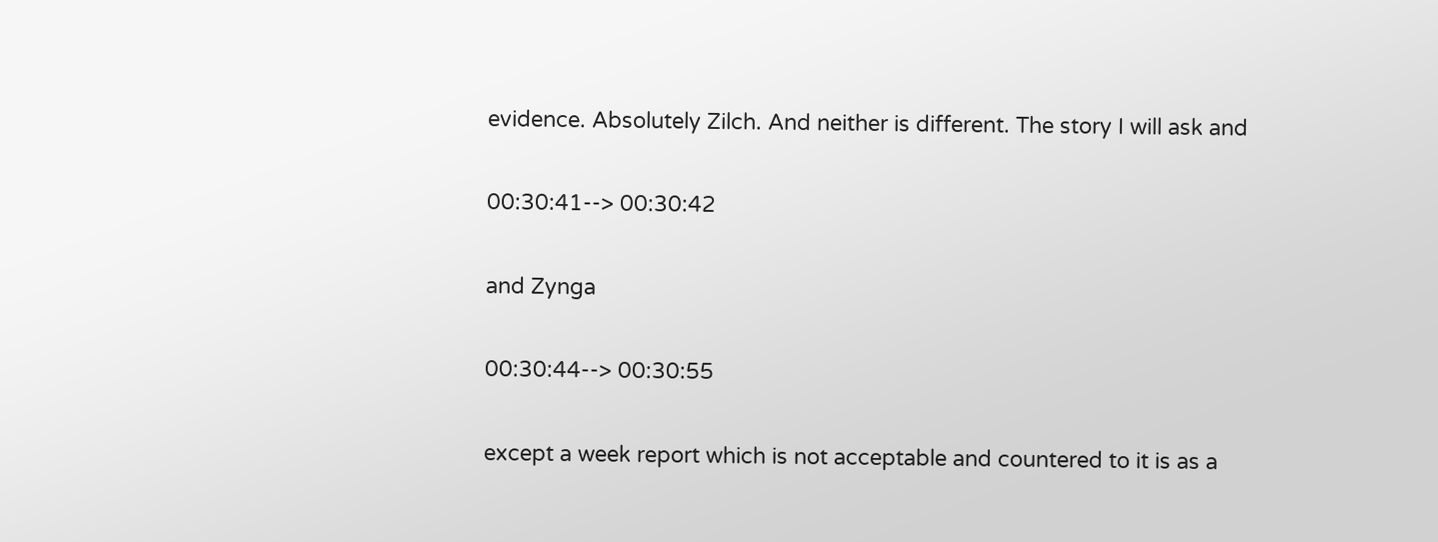evidence. Absolutely Zilch. And neither is different. The story I will ask and

00:30:41--> 00:30:42

and Zynga

00:30:44--> 00:30:55

except a week report which is not acceptable and countered to it is as a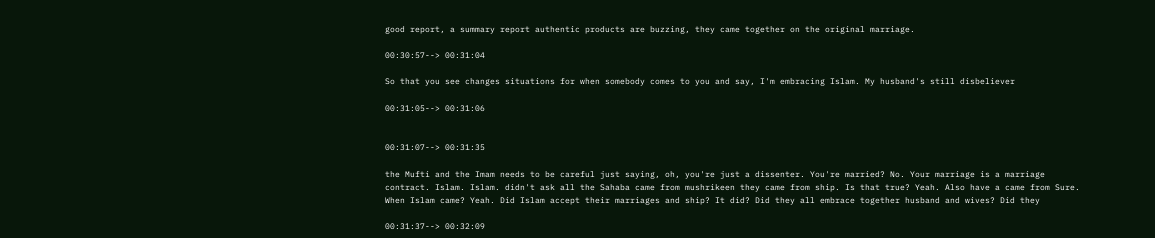good report, a summary report authentic products are buzzing, they came together on the original marriage.

00:30:57--> 00:31:04

So that you see changes situations for when somebody comes to you and say, I'm embracing Islam. My husband's still disbeliever

00:31:05--> 00:31:06


00:31:07--> 00:31:35

the Mufti and the Imam needs to be careful just saying, oh, you're just a dissenter. You're married? No. Your marriage is a marriage contract. Islam. Islam. didn't ask all the Sahaba came from mushrikeen they came from ship. Is that true? Yeah. Also have a came from Sure. When Islam came? Yeah. Did Islam accept their marriages and ship? It did? Did they all embrace together husband and wives? Did they

00:31:37--> 00:32:09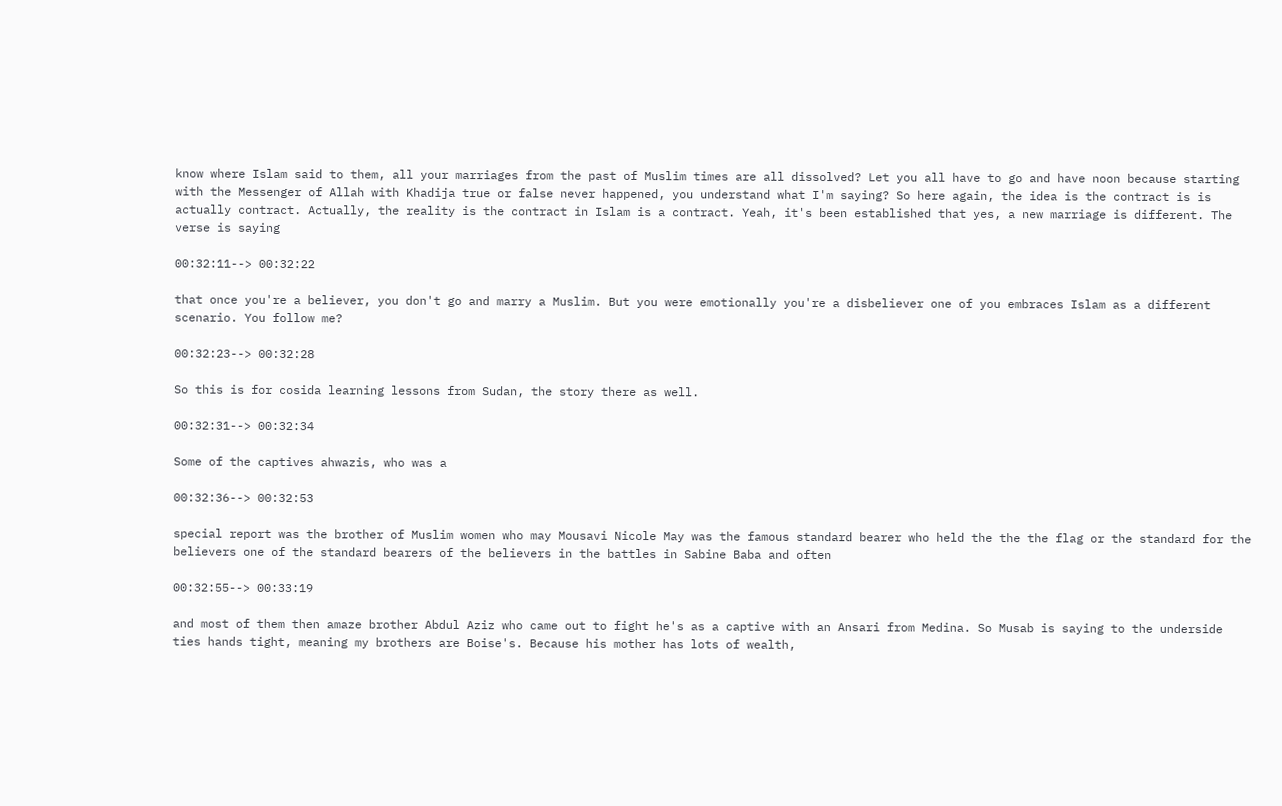know where Islam said to them, all your marriages from the past of Muslim times are all dissolved? Let you all have to go and have noon because starting with the Messenger of Allah with Khadija true or false never happened, you understand what I'm saying? So here again, the idea is the contract is is actually contract. Actually, the reality is the contract in Islam is a contract. Yeah, it's been established that yes, a new marriage is different. The verse is saying

00:32:11--> 00:32:22

that once you're a believer, you don't go and marry a Muslim. But you were emotionally you're a disbeliever one of you embraces Islam as a different scenario. You follow me?

00:32:23--> 00:32:28

So this is for cosida learning lessons from Sudan, the story there as well.

00:32:31--> 00:32:34

Some of the captives ahwazis, who was a

00:32:36--> 00:32:53

special report was the brother of Muslim women who may Mousavi Nicole May was the famous standard bearer who held the the the flag or the standard for the believers one of the standard bearers of the believers in the battles in Sabine Baba and often

00:32:55--> 00:33:19

and most of them then amaze brother Abdul Aziz who came out to fight he's as a captive with an Ansari from Medina. So Musab is saying to the underside ties hands tight, meaning my brothers are Boise's. Because his mother has lots of wealth,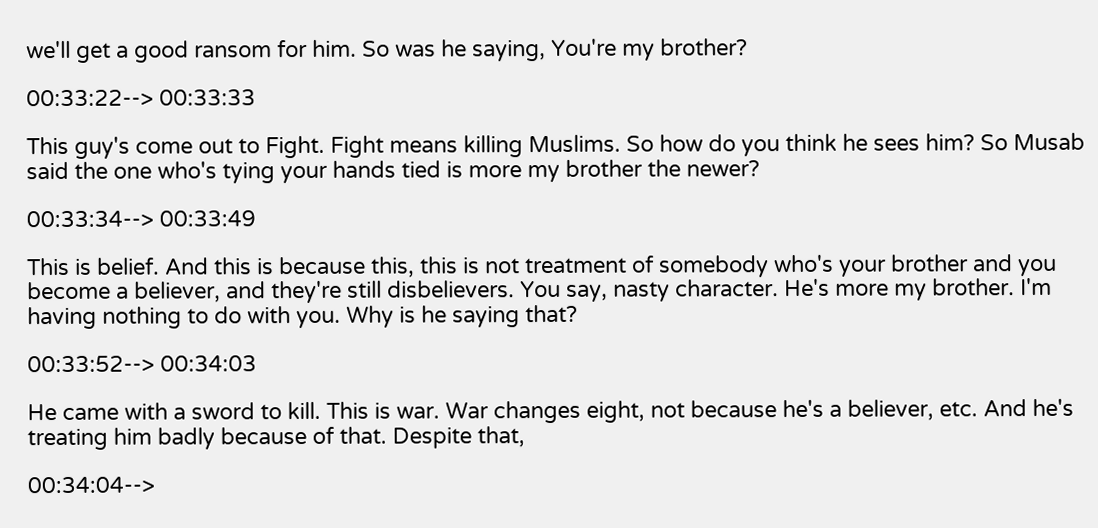we'll get a good ransom for him. So was he saying, You're my brother?

00:33:22--> 00:33:33

This guy's come out to Fight. Fight means killing Muslims. So how do you think he sees him? So Musab said the one who's tying your hands tied is more my brother the newer?

00:33:34--> 00:33:49

This is belief. And this is because this, this is not treatment of somebody who's your brother and you become a believer, and they're still disbelievers. You say, nasty character. He's more my brother. I'm having nothing to do with you. Why is he saying that?

00:33:52--> 00:34:03

He came with a sword to kill. This is war. War changes eight, not because he's a believer, etc. And he's treating him badly because of that. Despite that,

00:34:04-->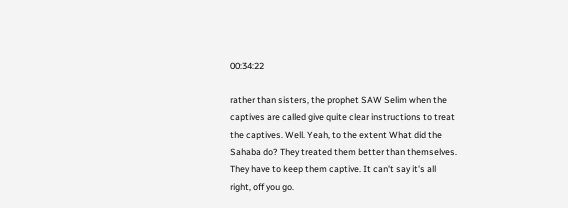00:34:22

rather than sisters, the prophet SAW Selim when the captives are called give quite clear instructions to treat the captives. Well. Yeah, to the extent What did the Sahaba do? They treated them better than themselves. They have to keep them captive. It can't say it's all right, off you go.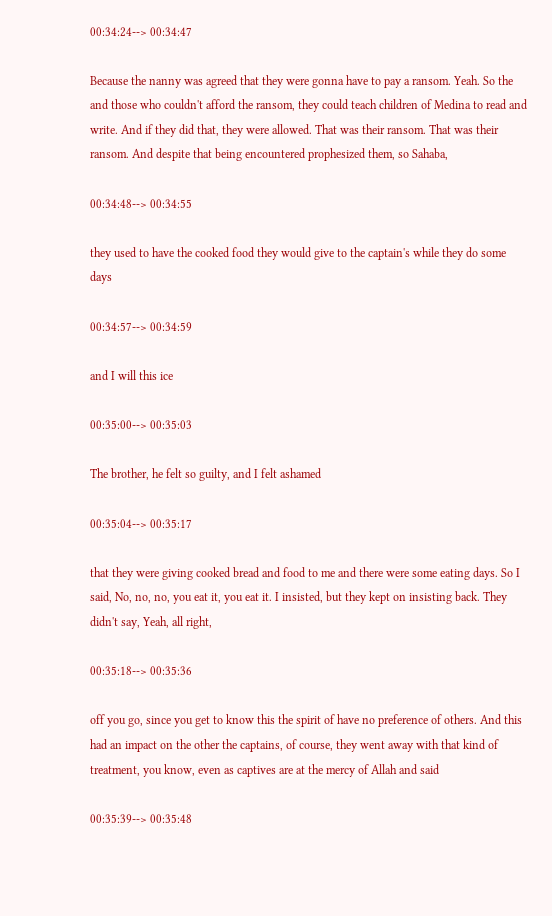00:34:24--> 00:34:47

Because the nanny was agreed that they were gonna have to pay a ransom. Yeah. So the and those who couldn't afford the ransom, they could teach children of Medina to read and write. And if they did that, they were allowed. That was their ransom. That was their ransom. And despite that being encountered prophesized them, so Sahaba,

00:34:48--> 00:34:55

they used to have the cooked food they would give to the captain's while they do some days

00:34:57--> 00:34:59

and I will this ice

00:35:00--> 00:35:03

The brother, he felt so guilty, and I felt ashamed

00:35:04--> 00:35:17

that they were giving cooked bread and food to me and there were some eating days. So I said, No, no, no, you eat it, you eat it. I insisted, but they kept on insisting back. They didn't say, Yeah, all right,

00:35:18--> 00:35:36

off you go, since you get to know this the spirit of have no preference of others. And this had an impact on the other the captains, of course, they went away with that kind of treatment, you know, even as captives are at the mercy of Allah and said

00:35:39--> 00:35:48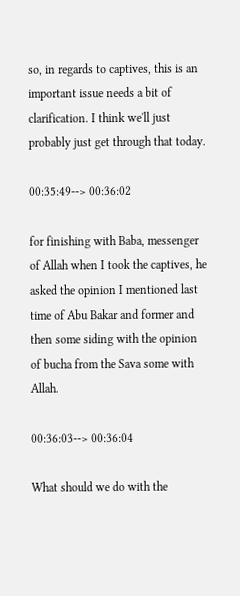so, in regards to captives, this is an important issue needs a bit of clarification. I think we'll just probably just get through that today.

00:35:49--> 00:36:02

for finishing with Baba, messenger of Allah when I took the captives, he asked the opinion I mentioned last time of Abu Bakar and former and then some siding with the opinion of bucha from the Sava some with Allah.

00:36:03--> 00:36:04

What should we do with the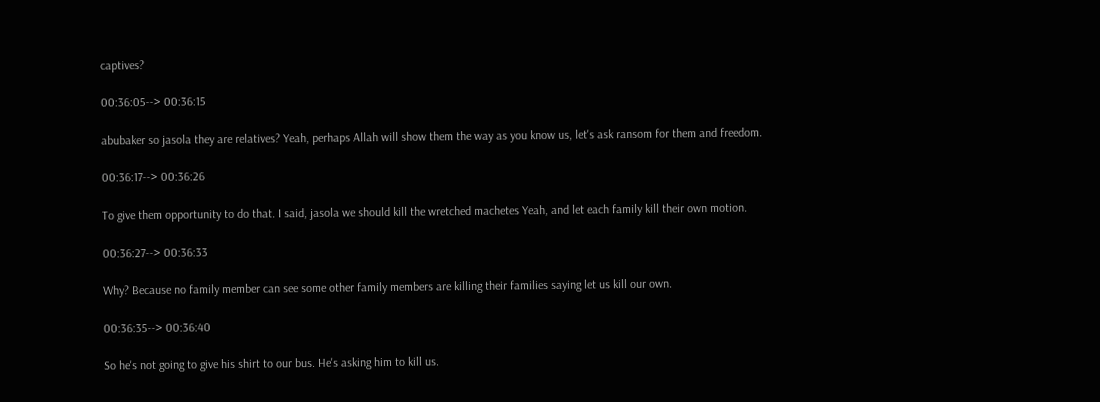captives?

00:36:05--> 00:36:15

abubaker so jasola they are relatives? Yeah, perhaps Allah will show them the way as you know us, let's ask ransom for them and freedom.

00:36:17--> 00:36:26

To give them opportunity to do that. I said, jasola we should kill the wretched machetes Yeah, and let each family kill their own motion.

00:36:27--> 00:36:33

Why? Because no family member can see some other family members are killing their families saying let us kill our own.

00:36:35--> 00:36:40

So he's not going to give his shirt to our bus. He's asking him to kill us.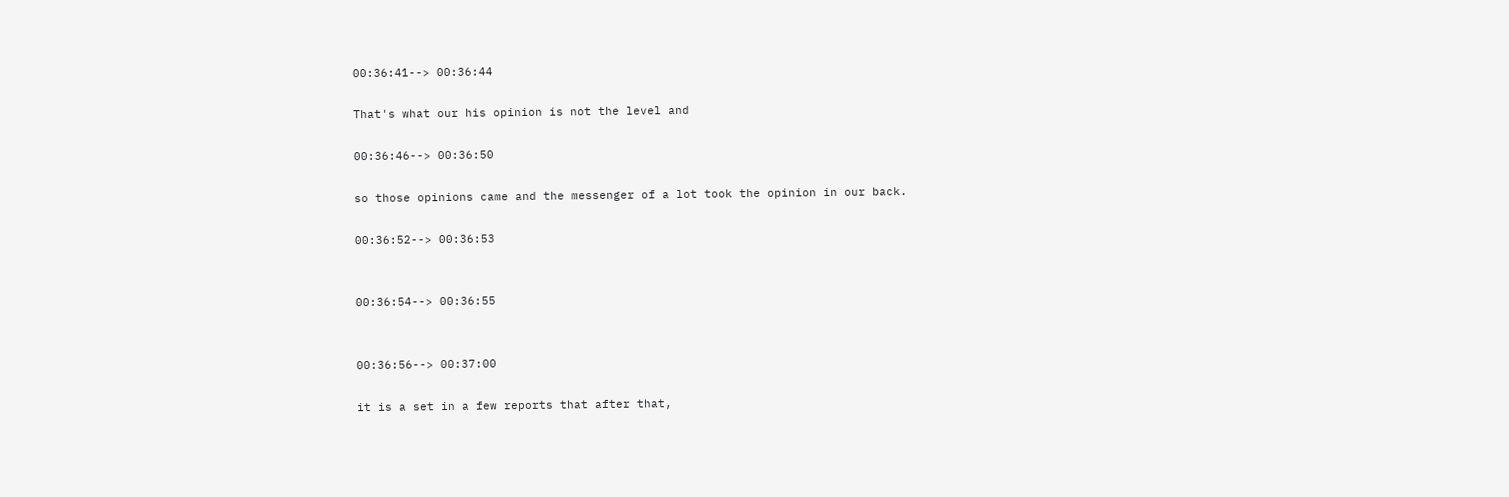00:36:41--> 00:36:44

That's what our his opinion is not the level and

00:36:46--> 00:36:50

so those opinions came and the messenger of a lot took the opinion in our back.

00:36:52--> 00:36:53


00:36:54--> 00:36:55


00:36:56--> 00:37:00

it is a set in a few reports that after that,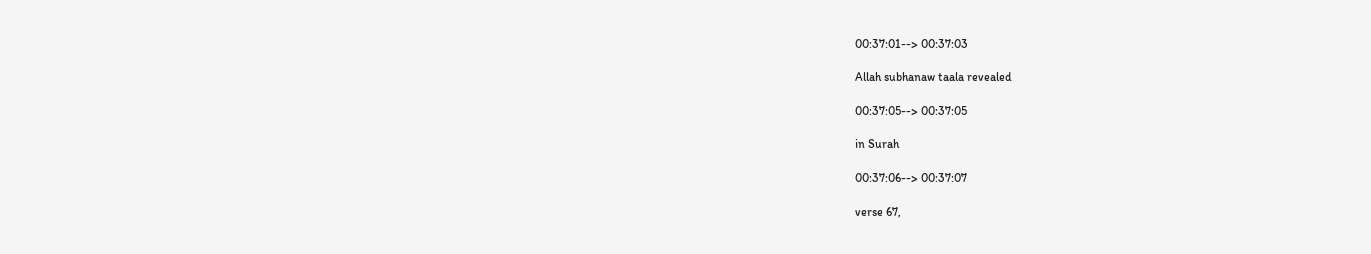00:37:01--> 00:37:03

Allah subhanaw taala revealed

00:37:05--> 00:37:05

in Surah

00:37:06--> 00:37:07

verse 67,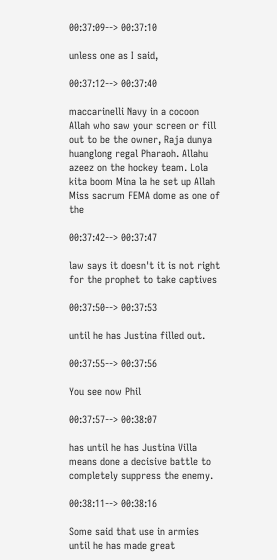00:37:09--> 00:37:10

unless one as I said,

00:37:12--> 00:37:40

maccarinelli Navy in a cocoon Allah who saw your screen or fill out to be the owner, Raja dunya huanglong regal Pharaoh. Allahu azeez on the hockey team. Lola kita boom Mina la he set up Allah Miss sacrum FEMA dome as one of the

00:37:42--> 00:37:47

law says it doesn't it is not right for the prophet to take captives

00:37:50--> 00:37:53

until he has Justina filled out.

00:37:55--> 00:37:56

You see now Phil

00:37:57--> 00:38:07

has until he has Justina Villa means done a decisive battle to completely suppress the enemy.

00:38:11--> 00:38:16

Some said that use in armies until he has made great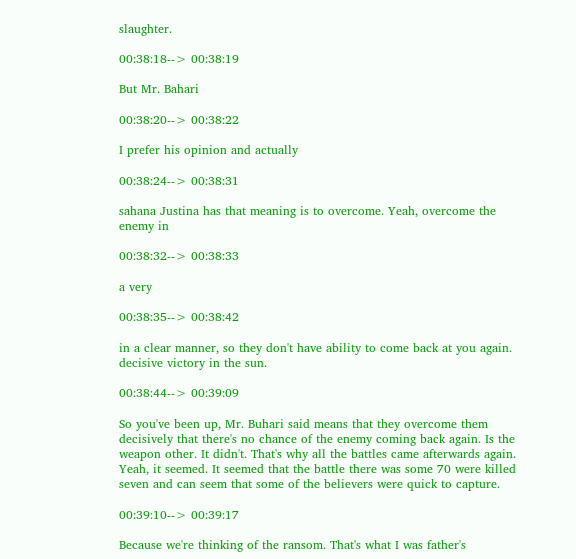slaughter.

00:38:18--> 00:38:19

But Mr. Bahari

00:38:20--> 00:38:22

I prefer his opinion and actually

00:38:24--> 00:38:31

sahana Justina has that meaning is to overcome. Yeah, overcome the enemy in

00:38:32--> 00:38:33

a very

00:38:35--> 00:38:42

in a clear manner, so they don't have ability to come back at you again. decisive victory in the sun.

00:38:44--> 00:39:09

So you've been up, Mr. Buhari said means that they overcome them decisively that there's no chance of the enemy coming back again. Is the weapon other. It didn't. That's why all the battles came afterwards again. Yeah, it seemed. It seemed that the battle there was some 70 were killed seven and can seem that some of the believers were quick to capture.

00:39:10--> 00:39:17

Because we're thinking of the ransom. That's what I was father's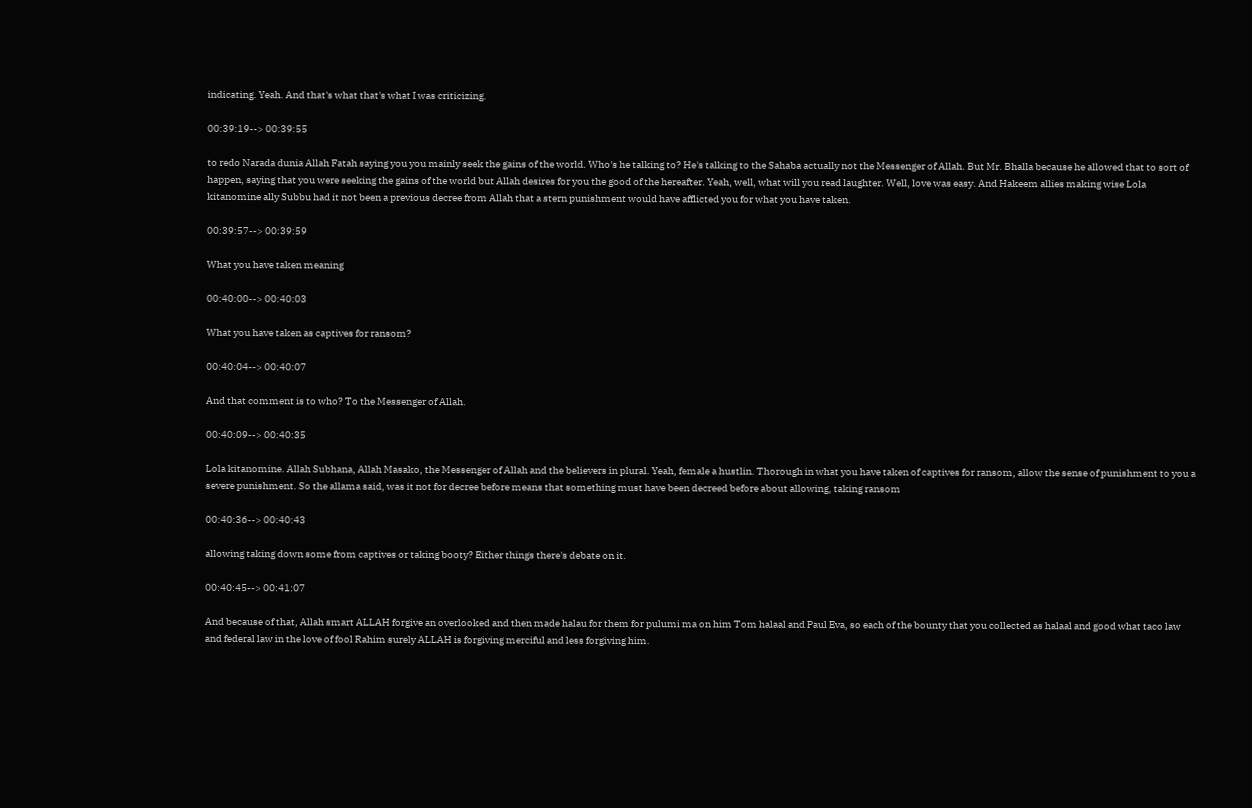indicating. Yeah. And that's what that's what I was criticizing.

00:39:19--> 00:39:55

to redo Narada dunia Allah Fatah saying you you mainly seek the gains of the world. Who's he talking to? He's talking to the Sahaba actually not the Messenger of Allah. But Mr. Bhalla because he allowed that to sort of happen, saying that you were seeking the gains of the world but Allah desires for you the good of the hereafter. Yeah, well, what will you read laughter. Well, love was easy. And Hakeem allies making wise Lola kitanomine ally Subbu had it not been a previous decree from Allah that a stern punishment would have afflicted you for what you have taken.

00:39:57--> 00:39:59

What you have taken meaning

00:40:00--> 00:40:03

What you have taken as captives for ransom?

00:40:04--> 00:40:07

And that comment is to who? To the Messenger of Allah.

00:40:09--> 00:40:35

Lola kitanomine. Allah Subhana, Allah Masako, the Messenger of Allah and the believers in plural. Yeah, female a hustlin. Thorough in what you have taken of captives for ransom, allow the sense of punishment to you a severe punishment. So the allama said, was it not for decree before means that something must have been decreed before about allowing, taking ransom

00:40:36--> 00:40:43

allowing taking down some from captives or taking booty? Either things there's debate on it.

00:40:45--> 00:41:07

And because of that, Allah smart ALLAH forgive an overlooked and then made halau for them for pulumi ma on him Tom halaal and Paul Eva, so each of the bounty that you collected as halaal and good what taco law and federal law in the love of fool Rahim surely ALLAH is forgiving merciful and less forgiving him.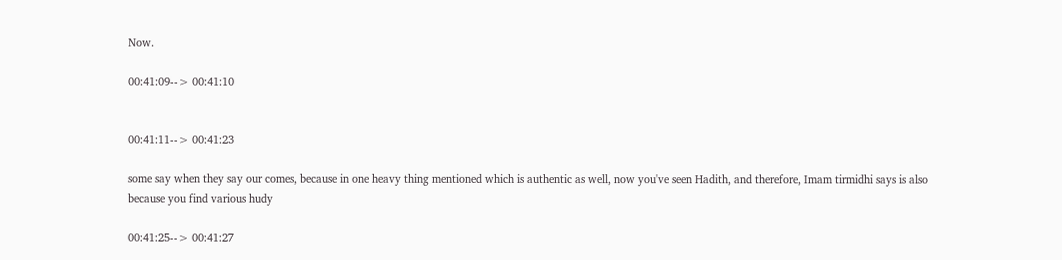Now.

00:41:09--> 00:41:10


00:41:11--> 00:41:23

some say when they say our comes, because in one heavy thing mentioned which is authentic as well, now you've seen Hadith, and therefore, Imam tirmidhi says is also because you find various hudy

00:41:25--> 00:41:27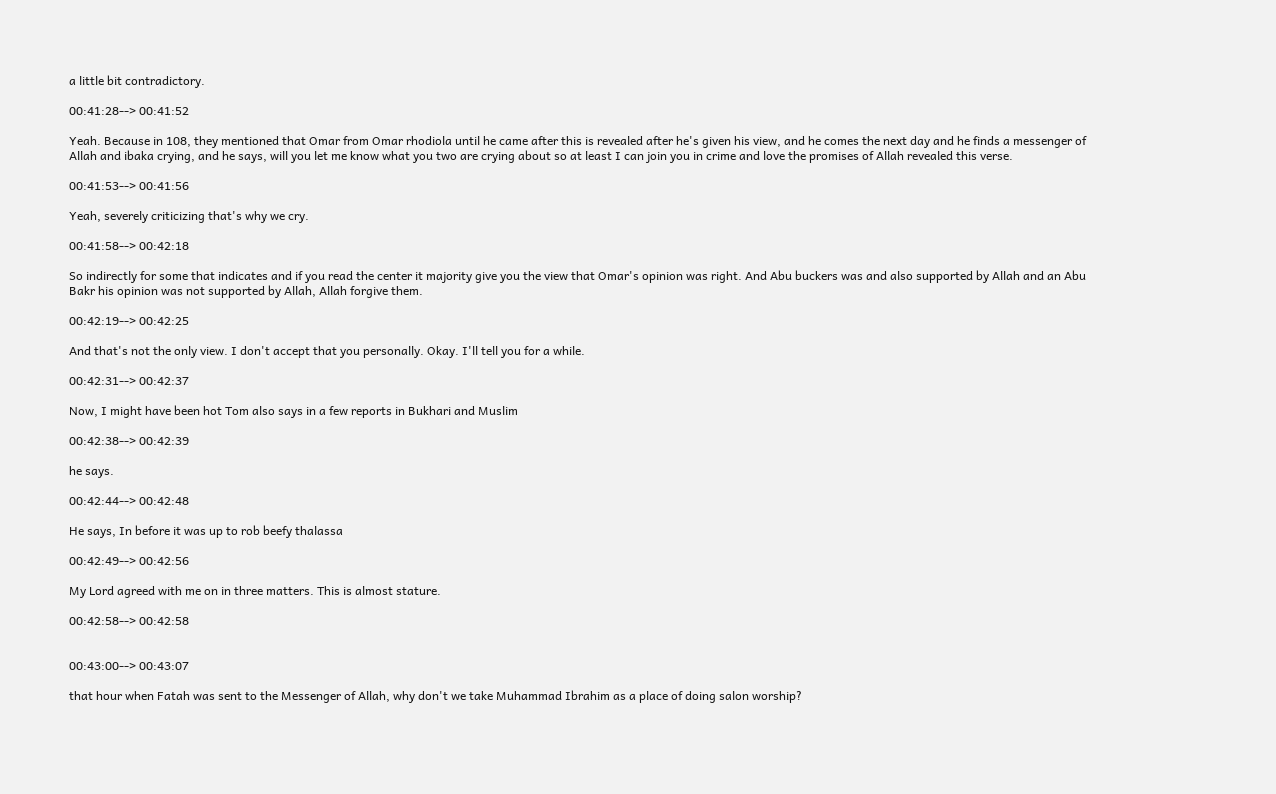a little bit contradictory.

00:41:28--> 00:41:52

Yeah. Because in 108, they mentioned that Omar from Omar rhodiola until he came after this is revealed after he's given his view, and he comes the next day and he finds a messenger of Allah and ibaka crying, and he says, will you let me know what you two are crying about so at least I can join you in crime and love the promises of Allah revealed this verse.

00:41:53--> 00:41:56

Yeah, severely criticizing that's why we cry.

00:41:58--> 00:42:18

So indirectly for some that indicates and if you read the center it majority give you the view that Omar's opinion was right. And Abu buckers was and also supported by Allah and an Abu Bakr his opinion was not supported by Allah, Allah forgive them.

00:42:19--> 00:42:25

And that's not the only view. I don't accept that you personally. Okay. I'll tell you for a while.

00:42:31--> 00:42:37

Now, I might have been hot Tom also says in a few reports in Bukhari and Muslim

00:42:38--> 00:42:39

he says.

00:42:44--> 00:42:48

He says, In before it was up to rob beefy thalassa

00:42:49--> 00:42:56

My Lord agreed with me on in three matters. This is almost stature.

00:42:58--> 00:42:58


00:43:00--> 00:43:07

that hour when Fatah was sent to the Messenger of Allah, why don't we take Muhammad Ibrahim as a place of doing salon worship?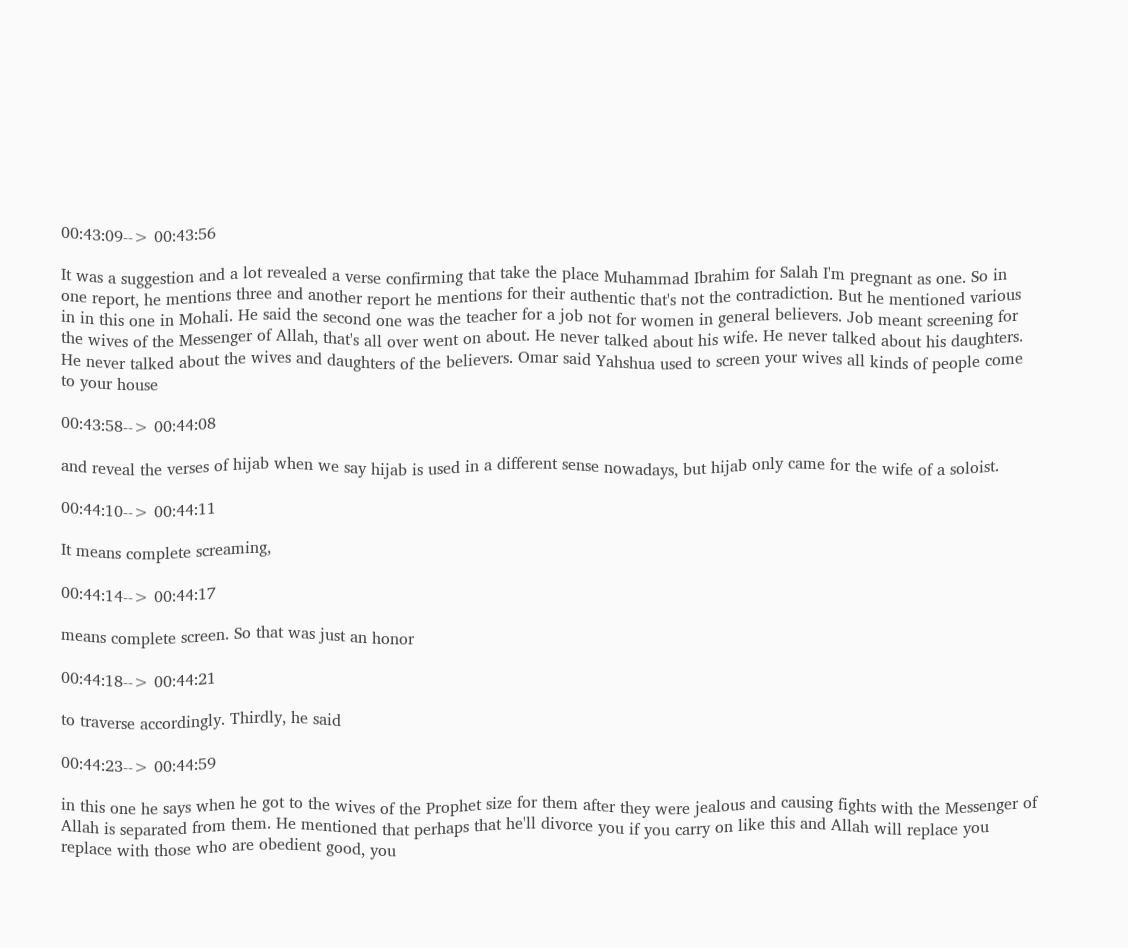00:43:09--> 00:43:56

It was a suggestion and a lot revealed a verse confirming that take the place Muhammad Ibrahim for Salah I'm pregnant as one. So in one report, he mentions three and another report he mentions for their authentic that's not the contradiction. But he mentioned various in in this one in Mohali. He said the second one was the teacher for a job not for women in general believers. Job meant screening for the wives of the Messenger of Allah, that's all over went on about. He never talked about his wife. He never talked about his daughters. He never talked about the wives and daughters of the believers. Omar said Yahshua used to screen your wives all kinds of people come to your house

00:43:58--> 00:44:08

and reveal the verses of hijab when we say hijab is used in a different sense nowadays, but hijab only came for the wife of a soloist.

00:44:10--> 00:44:11

It means complete screaming,

00:44:14--> 00:44:17

means complete screen. So that was just an honor

00:44:18--> 00:44:21

to traverse accordingly. Thirdly, he said

00:44:23--> 00:44:59

in this one he says when he got to the wives of the Prophet size for them after they were jealous and causing fights with the Messenger of Allah is separated from them. He mentioned that perhaps that he'll divorce you if you carry on like this and Allah will replace you replace with those who are obedient good, you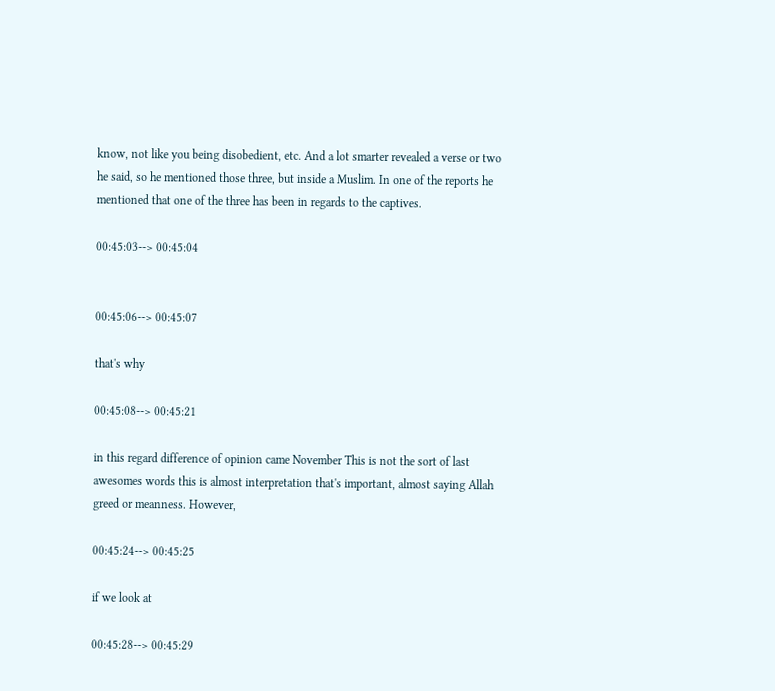know, not like you being disobedient, etc. And a lot smarter revealed a verse or two he said, so he mentioned those three, but inside a Muslim. In one of the reports he mentioned that one of the three has been in regards to the captives.

00:45:03--> 00:45:04


00:45:06--> 00:45:07

that's why

00:45:08--> 00:45:21

in this regard difference of opinion came November This is not the sort of last awesomes words this is almost interpretation that's important, almost saying Allah greed or meanness. However,

00:45:24--> 00:45:25

if we look at

00:45:28--> 00:45:29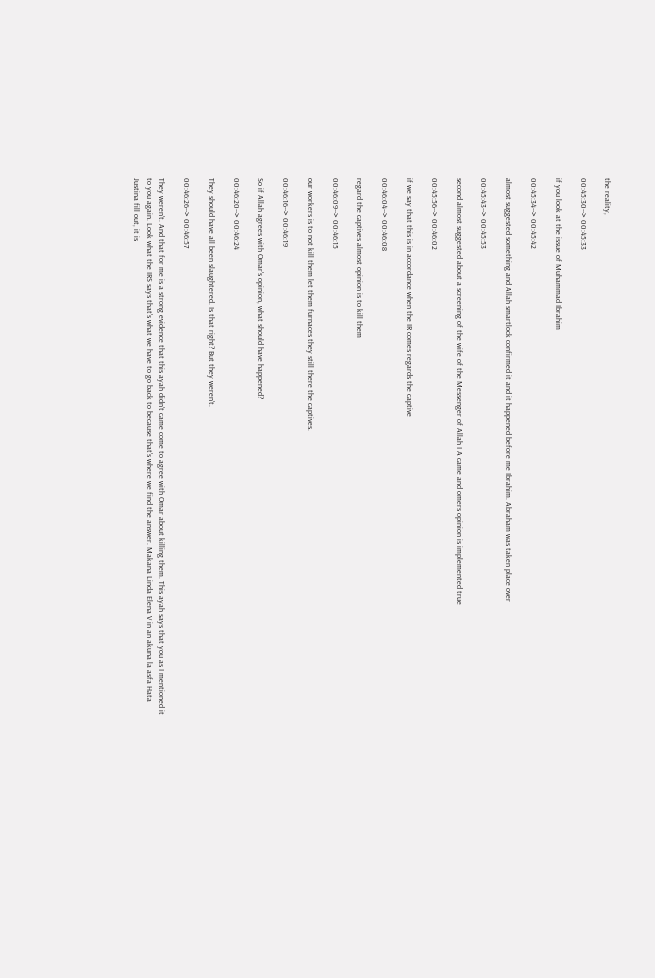the reality,

00:45:30--> 00:45:33

if you look at the issue of Muhammad Ibrahim

00:45:34--> 00:45:42

almost suggested something and Allah smartlock confirmed it and it happened before me Ibrahim. Abraham was taken place over

00:45:43--> 00:45:53

second almost suggested about a screening of the wife of the Messenger of Allah I A came and omers opinion is implemented true

00:45:56--> 00:46:02

if we say that this is in accordance when the IR comes regards the captive

00:46:04--> 00:46:08

regard the captives almost opinion is to kill them

00:46:09--> 00:46:15

our workers is to not kill them let them furnaces they still there the captives.

00:46:16--> 00:46:19

So if Allah agrees with Omar's opinion, what should have happened?

00:46:20--> 00:46:24

They should have all been slaughtered. Is that right? But they weren't.

00:46:26--> 00:46:57

They weren't. And that for me is a strong evidence that this ayah didn't came come to agree with Omar about killing them. This ayah says that you as I mentioned it to you again. Look what the IRS says that's what we have to go back to because that's where we find the answer. Makana Linda Elena V in an akuna la asfa Hata Justina fill out, it is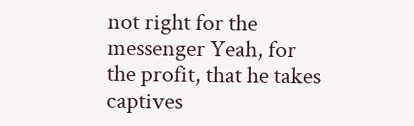not right for the messenger Yeah, for the profit, that he takes captives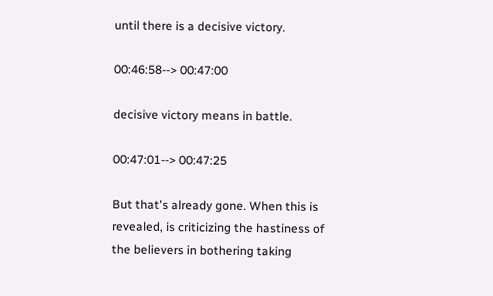until there is a decisive victory.

00:46:58--> 00:47:00

decisive victory means in battle.

00:47:01--> 00:47:25

But that's already gone. When this is revealed, is criticizing the hastiness of the believers in bothering taking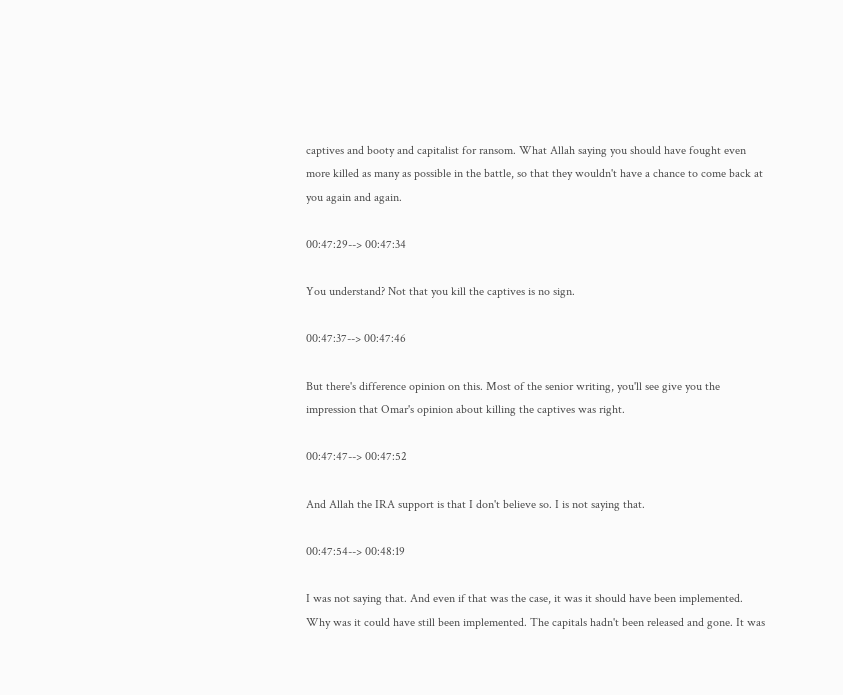captives and booty and capitalist for ransom. What Allah saying you should have fought even more killed as many as possible in the battle, so that they wouldn't have a chance to come back at you again and again.

00:47:29--> 00:47:34

You understand? Not that you kill the captives is no sign.

00:47:37--> 00:47:46

But there's difference opinion on this. Most of the senior writing, you'll see give you the impression that Omar's opinion about killing the captives was right.

00:47:47--> 00:47:52

And Allah the IRA support is that I don't believe so. I is not saying that.

00:47:54--> 00:48:19

I was not saying that. And even if that was the case, it was it should have been implemented. Why was it could have still been implemented. The capitals hadn't been released and gone. It was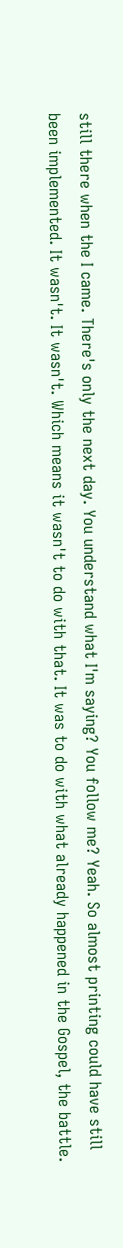still there when the I came. There's only the next day. You understand what I'm saying? You follow me? Yeah. So almost printing could have still been implemented. It wasn't. It wasn't. Which means it wasn't to do with that. It was to do with what already happened in the Gospel, the battle.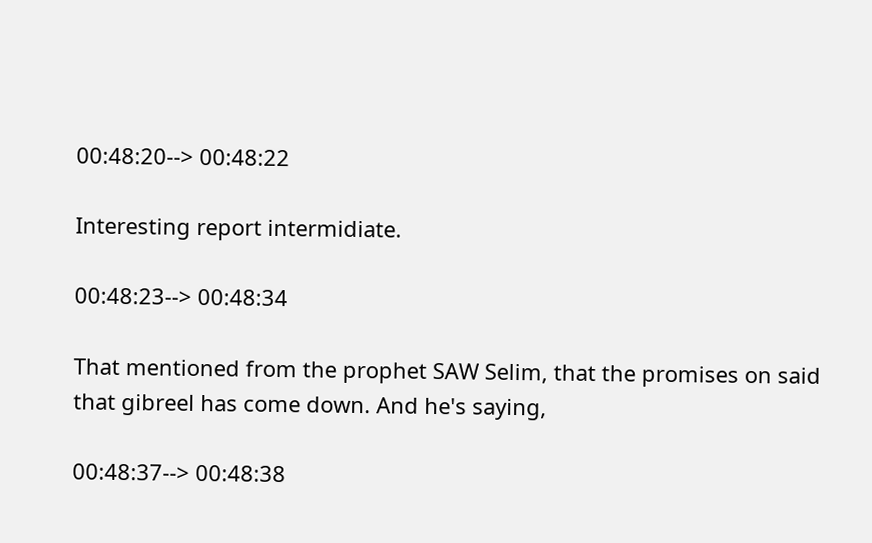00:48:20--> 00:48:22

Interesting report intermidiate.

00:48:23--> 00:48:34

That mentioned from the prophet SAW Selim, that the promises on said that gibreel has come down. And he's saying,

00:48:37--> 00:48:38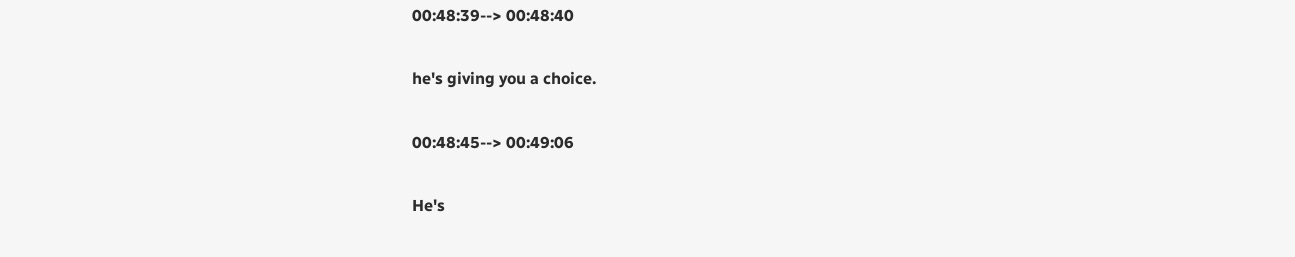00:48:39--> 00:48:40

he's giving you a choice.

00:48:45--> 00:49:06

He's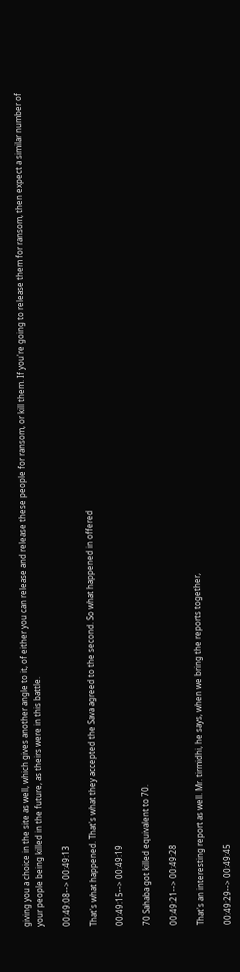giving you a choice in the site as well, which gives another angle to it, of either you can release and release these people for ransom, or kill them. If you're going to release them for ransom, then expect a similar number of your people being killed in the future, as theirs were in this battle.

00:49:08--> 00:49:13

That's what happened. That's what they accepted the Sava agreed to the second. So what happened in offered

00:49:15--> 00:49:19

70 Sahaba got killed equivalent to 70.

00:49:21--> 00:49:28

That's an interesting report as well. Mr. tirmidhi, he says, when we bring the reports together,

00:49:29--> 00:49:45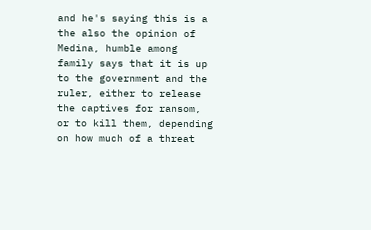and he's saying this is a the also the opinion of Medina, humble among family says that it is up to the government and the ruler, either to release the captives for ransom, or to kill them, depending on how much of a threat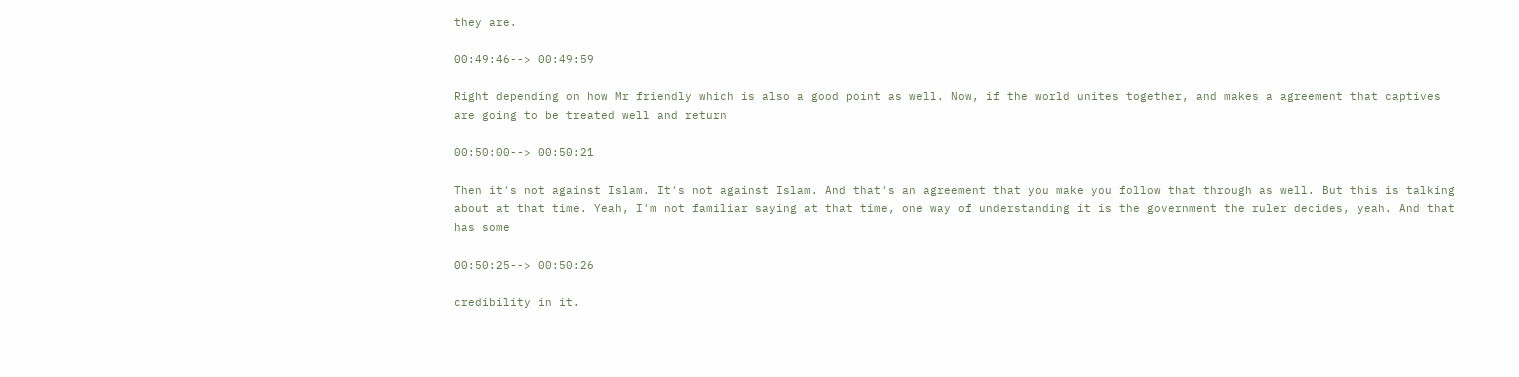they are.

00:49:46--> 00:49:59

Right depending on how Mr friendly which is also a good point as well. Now, if the world unites together, and makes a agreement that captives are going to be treated well and return

00:50:00--> 00:50:21

Then it's not against Islam. It's not against Islam. And that's an agreement that you make you follow that through as well. But this is talking about at that time. Yeah, I'm not familiar saying at that time, one way of understanding it is the government the ruler decides, yeah. And that has some

00:50:25--> 00:50:26

credibility in it.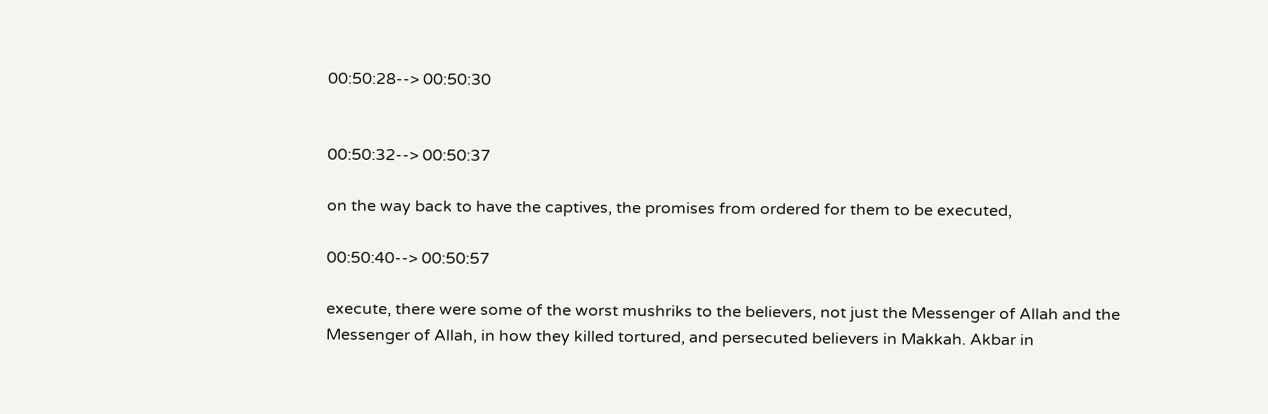00:50:28--> 00:50:30


00:50:32--> 00:50:37

on the way back to have the captives, the promises from ordered for them to be executed,

00:50:40--> 00:50:57

execute, there were some of the worst mushriks to the believers, not just the Messenger of Allah and the Messenger of Allah, in how they killed tortured, and persecuted believers in Makkah. Akbar in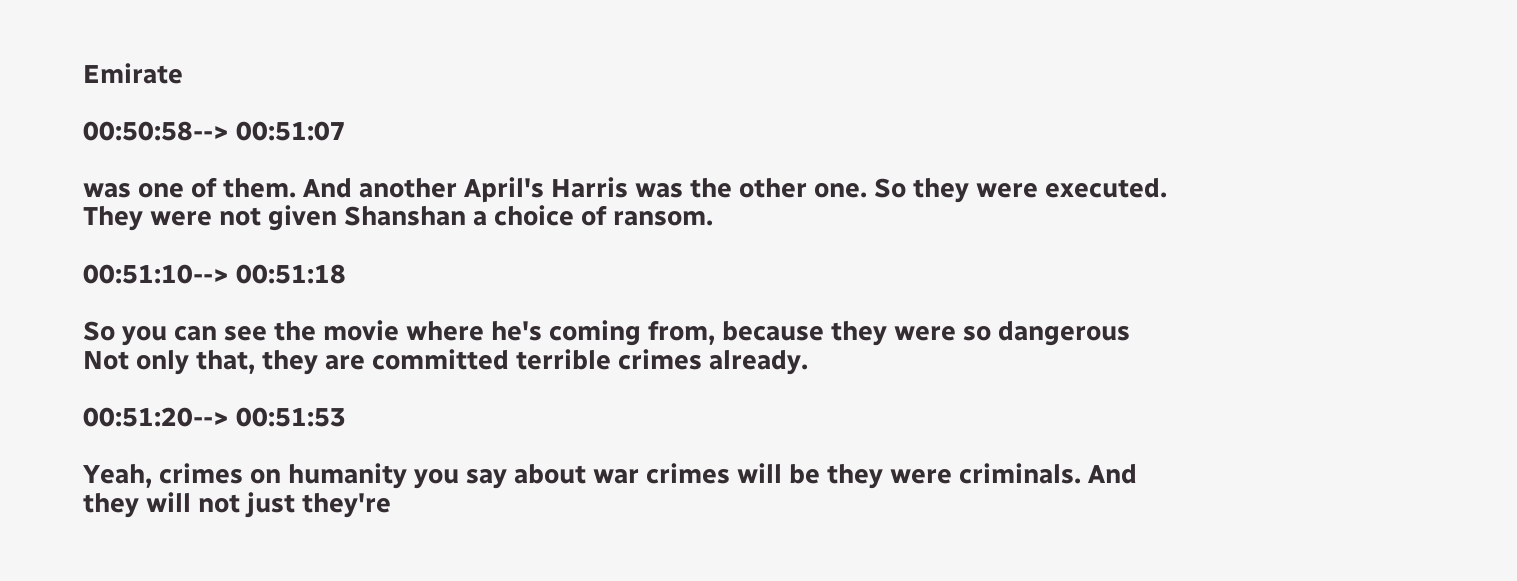Emirate

00:50:58--> 00:51:07

was one of them. And another April's Harris was the other one. So they were executed. They were not given Shanshan a choice of ransom.

00:51:10--> 00:51:18

So you can see the movie where he's coming from, because they were so dangerous Not only that, they are committed terrible crimes already.

00:51:20--> 00:51:53

Yeah, crimes on humanity you say about war crimes will be they were criminals. And they will not just they're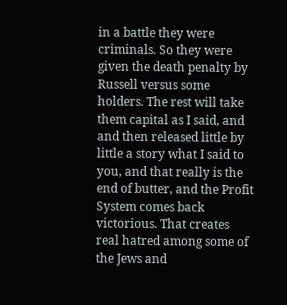in a battle they were criminals. So they were given the death penalty by Russell versus some holders. The rest will take them capital as I said, and and then released little by little a story what I said to you, and that really is the end of butter, and the Profit System comes back victorious. That creates real hatred among some of the Jews and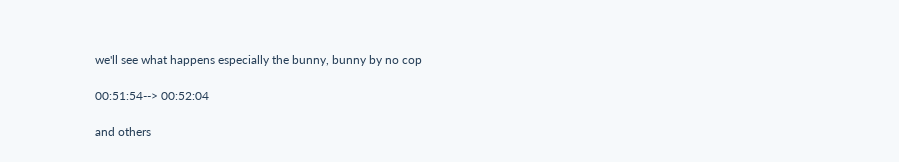we'll see what happens especially the bunny, bunny by no cop

00:51:54--> 00:52:04

and others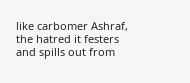like carbomer Ashraf, the hatred it festers and spills out from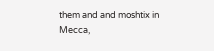them and and moshtix in Mecca,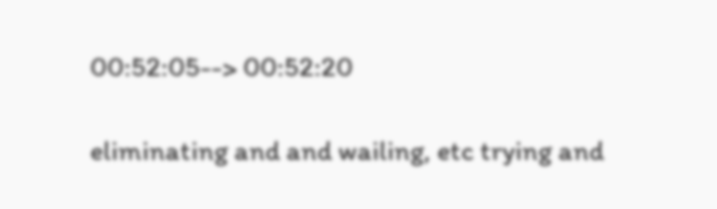00:52:05--> 00:52:20

eliminating and and wailing, etc trying and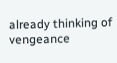already thinking of vengeance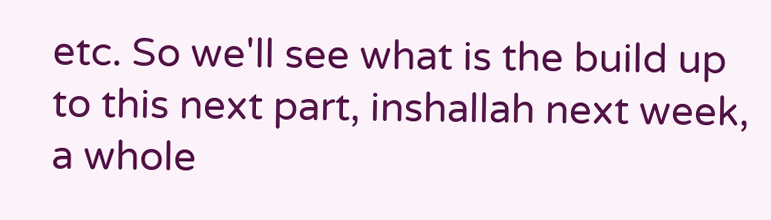etc. So we'll see what is the build up to this next part, inshallah next week, a whole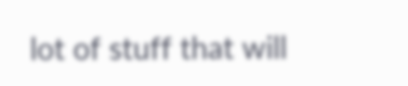lot of stuff that will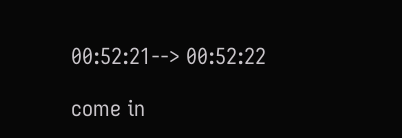00:52:21--> 00:52:22

come in